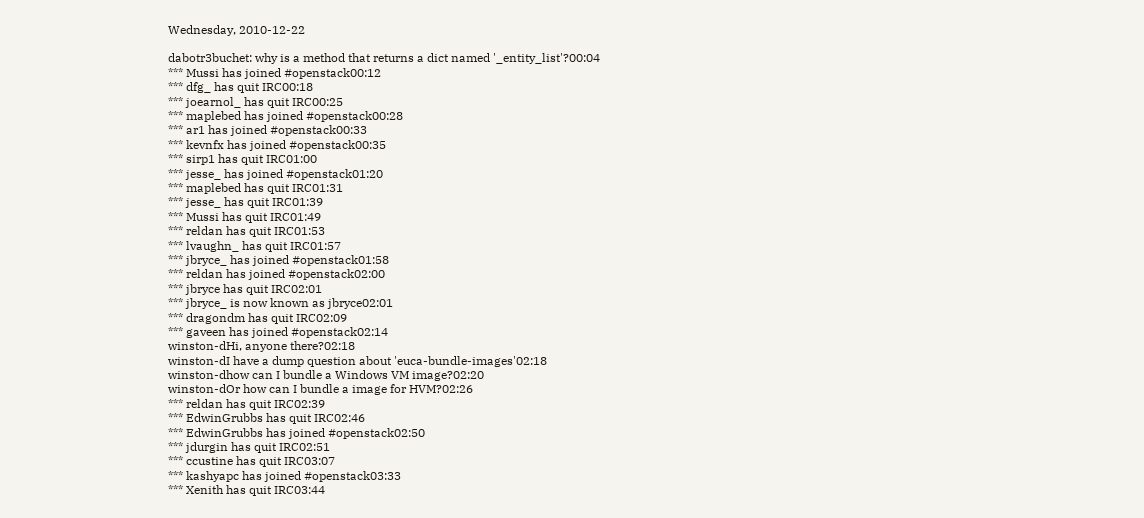Wednesday, 2010-12-22

dabotr3buchet: why is a method that returns a dict named '_entity_list'?00:04
*** Mussi has joined #openstack00:12
*** dfg_ has quit IRC00:18
*** joearnol_ has quit IRC00:25
*** maplebed has joined #openstack00:28
*** ar1 has joined #openstack00:33
*** kevnfx has joined #openstack00:35
*** sirp1 has quit IRC01:00
*** jesse_ has joined #openstack01:20
*** maplebed has quit IRC01:31
*** jesse_ has quit IRC01:39
*** Mussi has quit IRC01:49
*** reldan has quit IRC01:53
*** lvaughn_ has quit IRC01:57
*** jbryce_ has joined #openstack01:58
*** reldan has joined #openstack02:00
*** jbryce has quit IRC02:01
*** jbryce_ is now known as jbryce02:01
*** dragondm has quit IRC02:09
*** gaveen has joined #openstack02:14
winston-dHi, anyone there?02:18
winston-dI have a dump question about 'euca-bundle-images'02:18
winston-dhow can I bundle a Windows VM image?02:20
winston-dOr how can I bundle a image for HVM?02:26
*** reldan has quit IRC02:39
*** EdwinGrubbs has quit IRC02:46
*** EdwinGrubbs has joined #openstack02:50
*** jdurgin has quit IRC02:51
*** ccustine has quit IRC03:07
*** kashyapc has joined #openstack03:33
*** Xenith has quit IRC03:44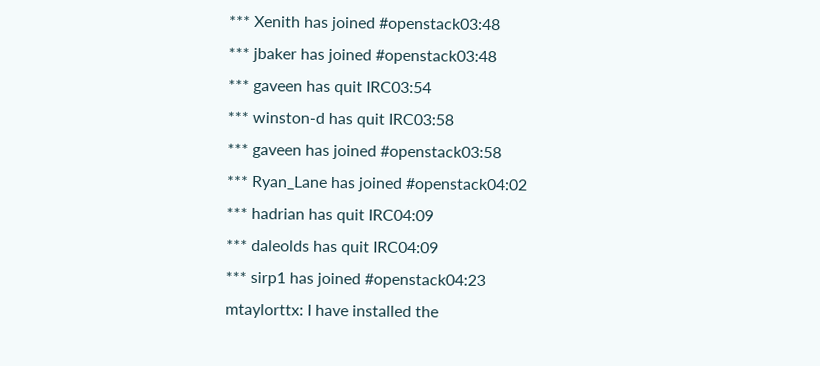*** Xenith has joined #openstack03:48
*** jbaker has joined #openstack03:48
*** gaveen has quit IRC03:54
*** winston-d has quit IRC03:58
*** gaveen has joined #openstack03:58
*** Ryan_Lane has joined #openstack04:02
*** hadrian has quit IRC04:09
*** daleolds has quit IRC04:09
*** sirp1 has joined #openstack04:23
mtaylorttx: I have installed the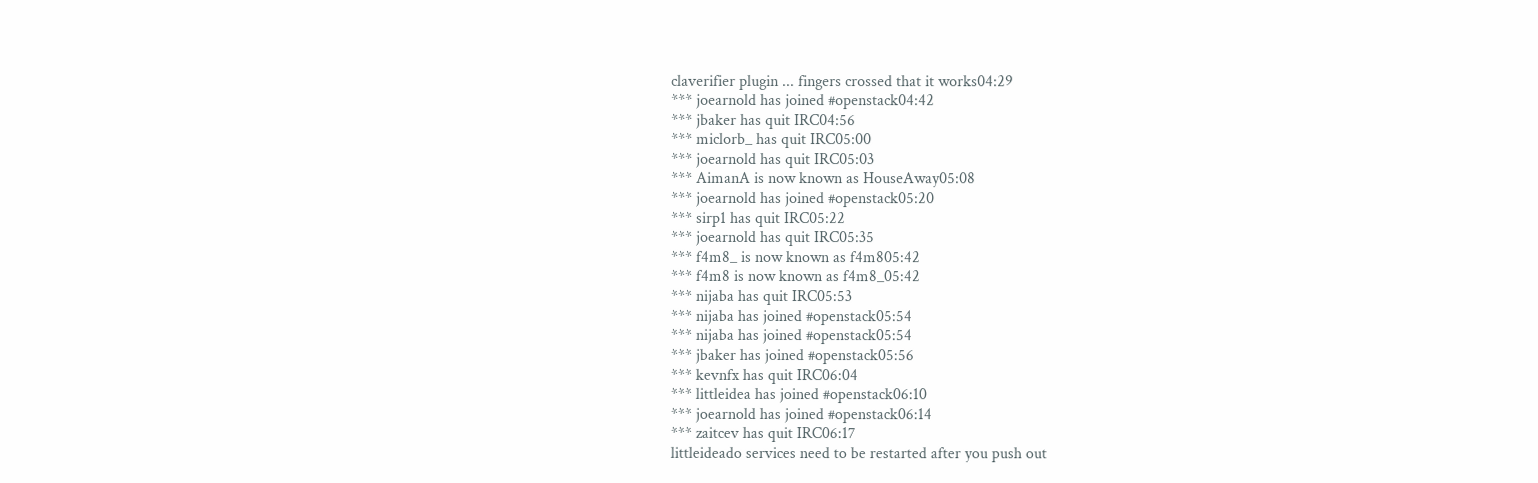claverifier plugin ... fingers crossed that it works04:29
*** joearnold has joined #openstack04:42
*** jbaker has quit IRC04:56
*** miclorb_ has quit IRC05:00
*** joearnold has quit IRC05:03
*** AimanA is now known as HouseAway05:08
*** joearnold has joined #openstack05:20
*** sirp1 has quit IRC05:22
*** joearnold has quit IRC05:35
*** f4m8_ is now known as f4m805:42
*** f4m8 is now known as f4m8_05:42
*** nijaba has quit IRC05:53
*** nijaba has joined #openstack05:54
*** nijaba has joined #openstack05:54
*** jbaker has joined #openstack05:56
*** kevnfx has quit IRC06:04
*** littleidea has joined #openstack06:10
*** joearnold has joined #openstack06:14
*** zaitcev has quit IRC06:17
littleideado services need to be restarted after you push out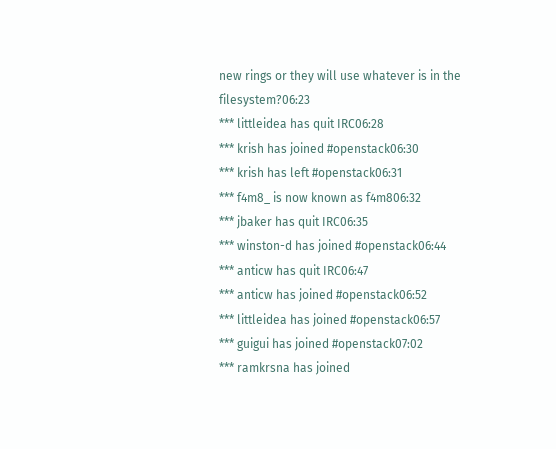new rings or they will use whatever is in the filesystem?06:23
*** littleidea has quit IRC06:28
*** krish has joined #openstack06:30
*** krish has left #openstack06:31
*** f4m8_ is now known as f4m806:32
*** jbaker has quit IRC06:35
*** winston-d has joined #openstack06:44
*** anticw has quit IRC06:47
*** anticw has joined #openstack06:52
*** littleidea has joined #openstack06:57
*** guigui has joined #openstack07:02
*** ramkrsna has joined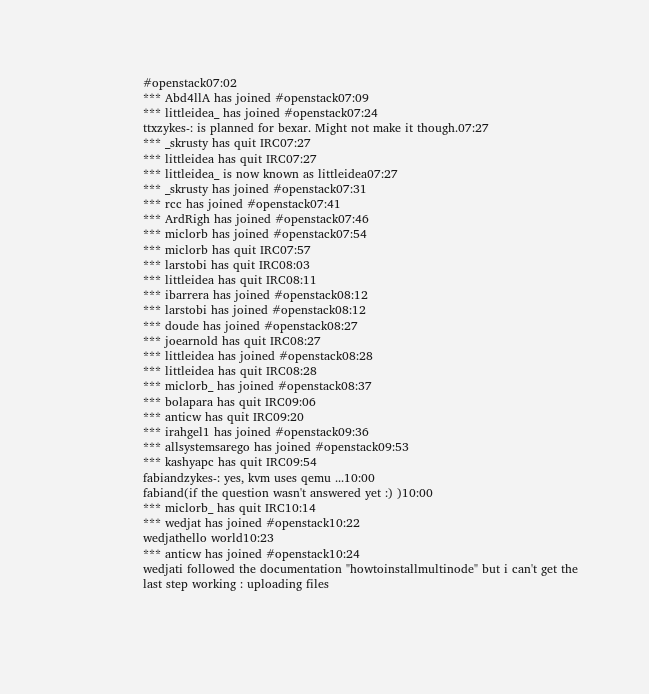#openstack07:02
*** Abd4llA has joined #openstack07:09
*** littleidea_ has joined #openstack07:24
ttxzykes-: is planned for bexar. Might not make it though.07:27
*** _skrusty has quit IRC07:27
*** littleidea has quit IRC07:27
*** littleidea_ is now known as littleidea07:27
*** _skrusty has joined #openstack07:31
*** rcc has joined #openstack07:41
*** ArdRigh has joined #openstack07:46
*** miclorb has joined #openstack07:54
*** miclorb has quit IRC07:57
*** larstobi has quit IRC08:03
*** littleidea has quit IRC08:11
*** ibarrera has joined #openstack08:12
*** larstobi has joined #openstack08:12
*** doude has joined #openstack08:27
*** joearnold has quit IRC08:27
*** littleidea has joined #openstack08:28
*** littleidea has quit IRC08:28
*** miclorb_ has joined #openstack08:37
*** bolapara has quit IRC09:06
*** anticw has quit IRC09:20
*** irahgel1 has joined #openstack09:36
*** allsystemsarego has joined #openstack09:53
*** kashyapc has quit IRC09:54
fabiandzykes-: yes, kvm uses qemu ...10:00
fabiand(if the question wasn't answered yet :) )10:00
*** miclorb_ has quit IRC10:14
*** wedjat has joined #openstack10:22
wedjathello world10:23
*** anticw has joined #openstack10:24
wedjati followed the documentation "howtoinstallmultinode" but i can't get the last step working : uploading files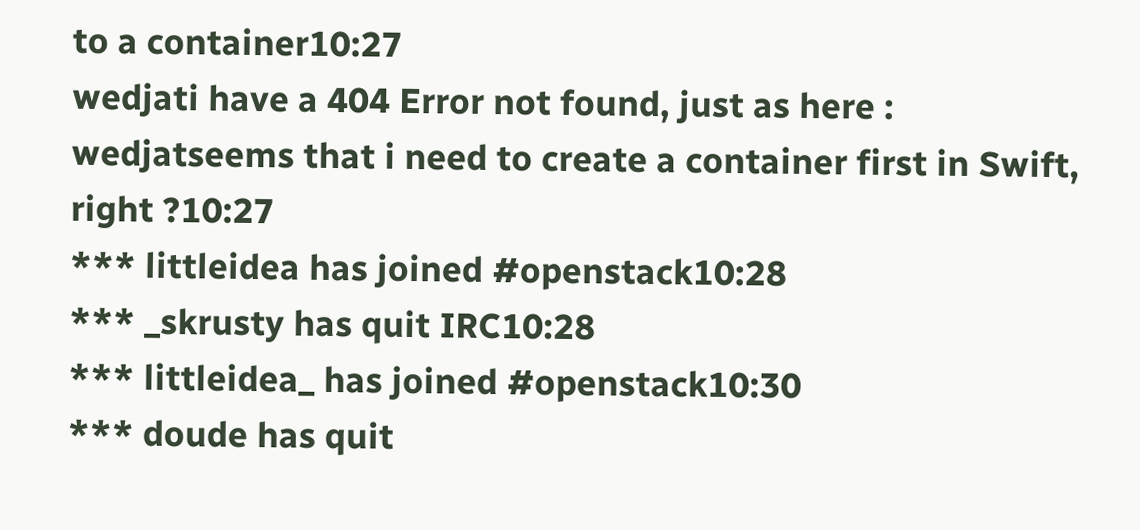to a container10:27
wedjati have a 404 Error not found, just as here :
wedjatseems that i need to create a container first in Swift, right ?10:27
*** littleidea has joined #openstack10:28
*** _skrusty has quit IRC10:28
*** littleidea_ has joined #openstack10:30
*** doude has quit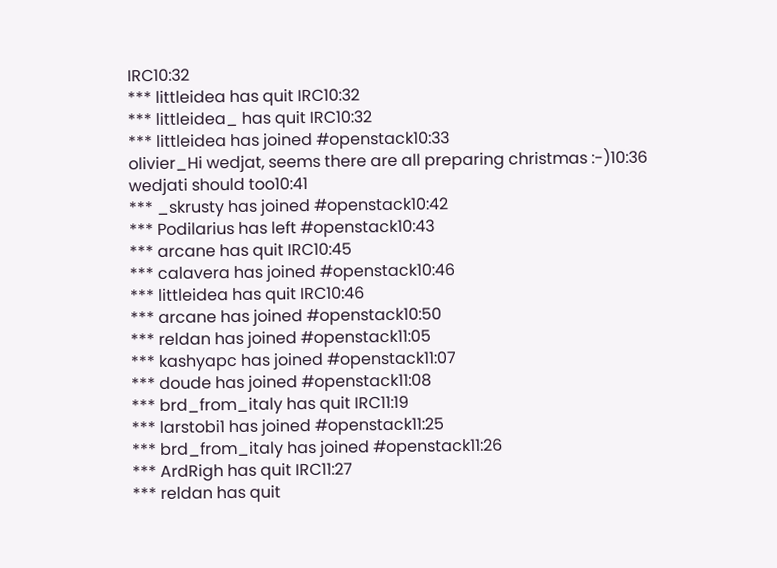IRC10:32
*** littleidea has quit IRC10:32
*** littleidea_ has quit IRC10:32
*** littleidea has joined #openstack10:33
olivier_Hi wedjat, seems there are all preparing christmas :-)10:36
wedjati should too10:41
*** _skrusty has joined #openstack10:42
*** Podilarius has left #openstack10:43
*** arcane has quit IRC10:45
*** calavera has joined #openstack10:46
*** littleidea has quit IRC10:46
*** arcane has joined #openstack10:50
*** reldan has joined #openstack11:05
*** kashyapc has joined #openstack11:07
*** doude has joined #openstack11:08
*** brd_from_italy has quit IRC11:19
*** larstobi1 has joined #openstack11:25
*** brd_from_italy has joined #openstack11:26
*** ArdRigh has quit IRC11:27
*** reldan has quit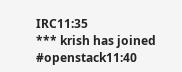IRC11:35
*** krish has joined #openstack11:40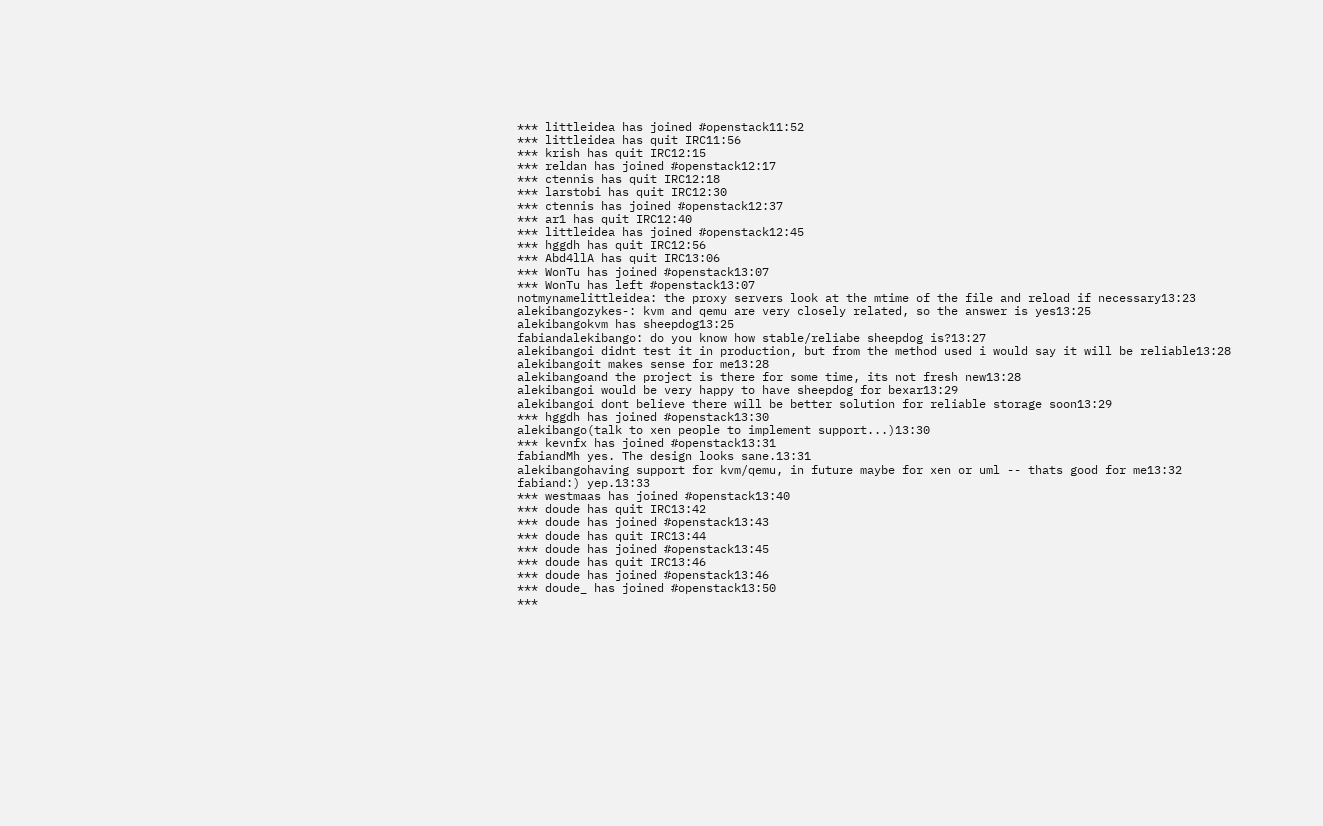*** littleidea has joined #openstack11:52
*** littleidea has quit IRC11:56
*** krish has quit IRC12:15
*** reldan has joined #openstack12:17
*** ctennis has quit IRC12:18
*** larstobi has quit IRC12:30
*** ctennis has joined #openstack12:37
*** ar1 has quit IRC12:40
*** littleidea has joined #openstack12:45
*** hggdh has quit IRC12:56
*** Abd4llA has quit IRC13:06
*** WonTu has joined #openstack13:07
*** WonTu has left #openstack13:07
notmynamelittleidea: the proxy servers look at the mtime of the file and reload if necessary13:23
alekibangozykes-: kvm and qemu are very closely related, so the answer is yes13:25
alekibangokvm has sheepdog13:25
fabiandalekibango: do you know how stable/reliabe sheepdog is?13:27
alekibangoi didnt test it in production, but from the method used i would say it will be reliable13:28
alekibangoit makes sense for me13:28
alekibangoand the project is there for some time, its not fresh new13:28
alekibangoi would be very happy to have sheepdog for bexar13:29
alekibangoi dont believe there will be better solution for reliable storage soon13:29
*** hggdh has joined #openstack13:30
alekibango(talk to xen people to implement support...)13:30
*** kevnfx has joined #openstack13:31
fabiandMh yes. The design looks sane.13:31
alekibangohaving support for kvm/qemu, in future maybe for xen or uml -- thats good for me13:32
fabiand:) yep.13:33
*** westmaas has joined #openstack13:40
*** doude has quit IRC13:42
*** doude has joined #openstack13:43
*** doude has quit IRC13:44
*** doude has joined #openstack13:45
*** doude has quit IRC13:46
*** doude has joined #openstack13:46
*** doude_ has joined #openstack13:50
***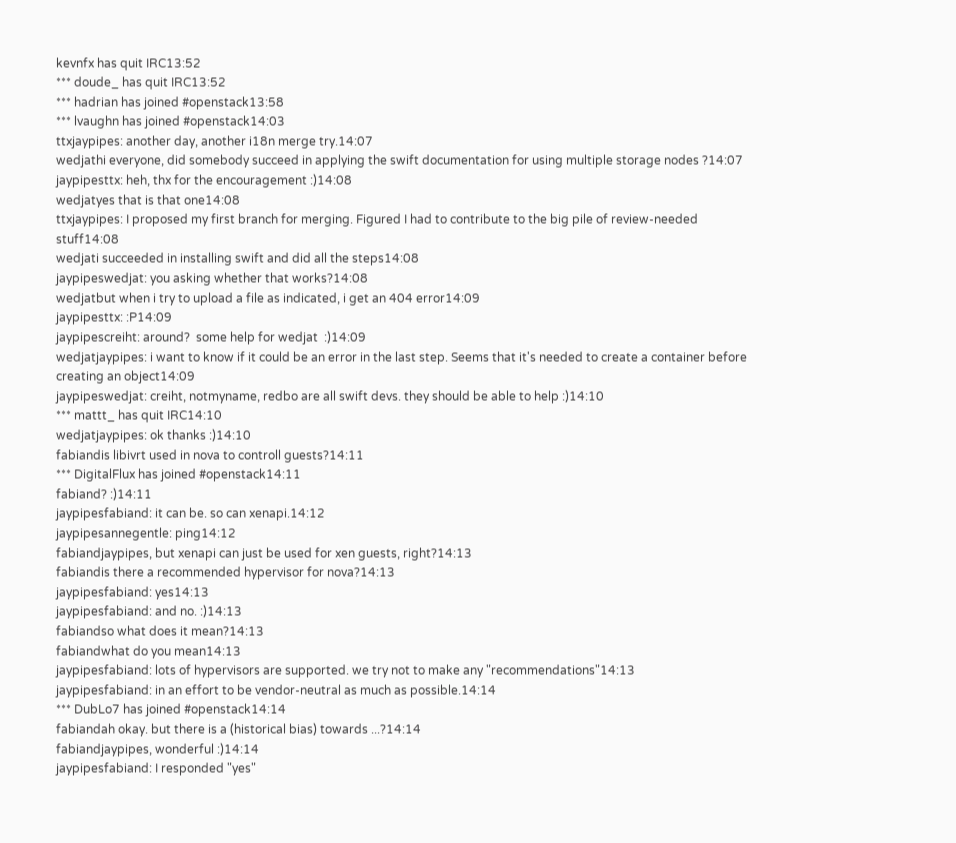kevnfx has quit IRC13:52
*** doude_ has quit IRC13:52
*** hadrian has joined #openstack13:58
*** lvaughn has joined #openstack14:03
ttxjaypipes: another day, another i18n merge try.14:07
wedjathi everyone, did somebody succeed in applying the swift documentation for using multiple storage nodes ?14:07
jaypipesttx: heh, thx for the encouragement :)14:08
wedjatyes that is that one14:08
ttxjaypipes: I proposed my first branch for merging. Figured I had to contribute to the big pile of review-needed stuff14:08
wedjati succeeded in installing swift and did all the steps14:08
jaypipeswedjat: you asking whether that works?14:08
wedjatbut when i try to upload a file as indicated, i get an 404 error14:09
jaypipesttx: :P14:09
jaypipescreiht: around?  some help for wedjat  :)14:09
wedjatjaypipes: i want to know if it could be an error in the last step. Seems that it's needed to create a container before creating an object14:09
jaypipeswedjat: creiht, notmyname, redbo are all swift devs. they should be able to help :)14:10
*** mattt_ has quit IRC14:10
wedjatjaypipes: ok thanks :)14:10
fabiandis libivrt used in nova to controll guests?14:11
*** DigitalFlux has joined #openstack14:11
fabiand? :)14:11
jaypipesfabiand: it can be. so can xenapi.14:12
jaypipesannegentle: ping14:12
fabiandjaypipes, but xenapi can just be used for xen guests, right?14:13
fabiandis there a recommended hypervisor for nova?14:13
jaypipesfabiand: yes14:13
jaypipesfabiand: and no. :)14:13
fabiandso what does it mean?14:13
fabiandwhat do you mean14:13
jaypipesfabiand: lots of hypervisors are supported. we try not to make any "recommendations"14:13
jaypipesfabiand: in an effort to be vendor-neutral as much as possible.14:14
*** DubLo7 has joined #openstack14:14
fabiandah okay. but there is a (historical bias) towards ...?14:14
fabiandjaypipes, wonderful :)14:14
jaypipesfabiand: I responded "yes"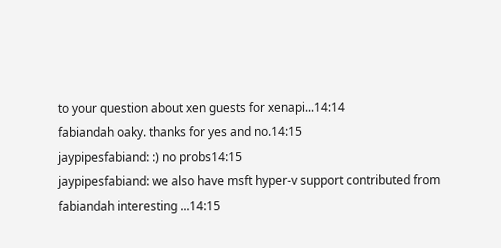to your question about xen guests for xenapi...14:14
fabiandah oaky. thanks for yes and no.14:15
jaypipesfabiand: :) no probs14:15
jaypipesfabiand: we also have msft hyper-v support contributed from
fabiandah interesting ...14:15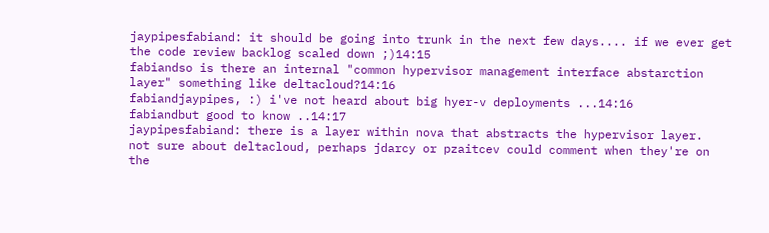jaypipesfabiand: it should be going into trunk in the next few days.... if we ever get the code review backlog scaled down ;)14:15
fabiandso is there an internal "common hypervisor management interface abstarction layer" something like deltacloud?14:16
fabiandjaypipes, :) i've not heard about big hyer-v deployments ...14:16
fabiandbut good to know ..14:17
jaypipesfabiand: there is a layer within nova that abstracts the hypervisor layer.  not sure about deltacloud, perhaps jdarcy or pzaitcev could comment when they're on the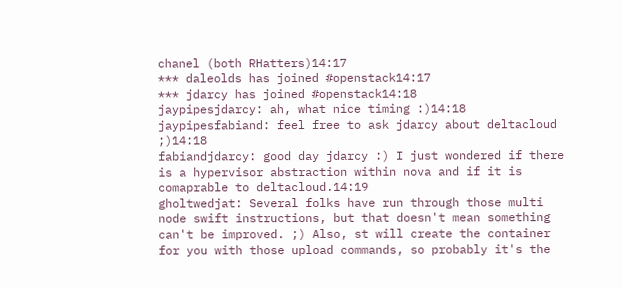chanel (both RHatters)14:17
*** daleolds has joined #openstack14:17
*** jdarcy has joined #openstack14:18
jaypipesjdarcy: ah, what nice timing :)14:18
jaypipesfabiand: feel free to ask jdarcy about deltacloud ;)14:18
fabiandjdarcy: good day jdarcy :) I just wondered if there is a hypervisor abstraction within nova and if it is comaprable to deltacloud.14:19
gholtwedjat: Several folks have run through those multi node swift instructions, but that doesn't mean something can't be improved. ;) Also, st will create the container for you with those upload commands, so probably it's the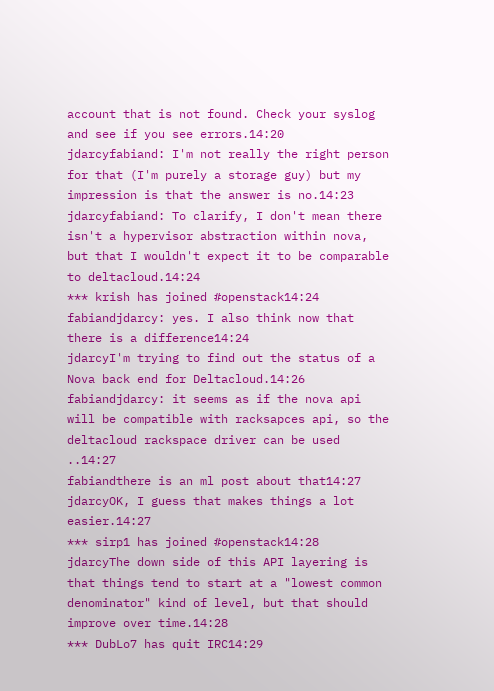account that is not found. Check your syslog and see if you see errors.14:20
jdarcyfabiand: I'm not really the right person for that (I'm purely a storage guy) but my impression is that the answer is no.14:23
jdarcyfabiand: To clarify, I don't mean there isn't a hypervisor abstraction within nova, but that I wouldn't expect it to be comparable to deltacloud.14:24
*** krish has joined #openstack14:24
fabiandjdarcy: yes. I also think now that there is a difference14:24
jdarcyI'm trying to find out the status of a Nova back end for Deltacloud.14:26
fabiandjdarcy: it seems as if the nova api will be compatible with racksapces api, so the deltacloud rackspace driver can be used ..14:27
fabiandthere is an ml post about that14:27
jdarcyOK, I guess that makes things a lot easier.14:27
*** sirp1 has joined #openstack14:28
jdarcyThe down side of this API layering is that things tend to start at a "lowest common denominator" kind of level, but that should improve over time.14:28
*** DubLo7 has quit IRC14:29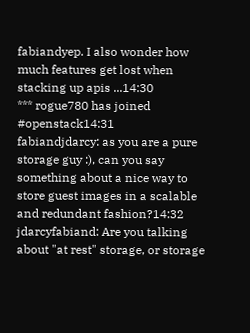fabiandyep. I also wonder how much features get lost when stacking up apis ...14:30
*** rogue780 has joined #openstack14:31
fabiandjdarcy: as you are a pure storage guy :), can you say something about a nice way to store guest images in a scalable and redundant fashion?14:32
jdarcyfabiand: Are you talking about "at rest" storage, or storage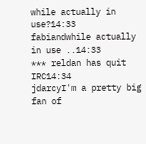while actually in use?14:33
fabiandwhile actually in use ..14:33
*** reldan has quit IRC14:34
jdarcyI'm a pretty big fan of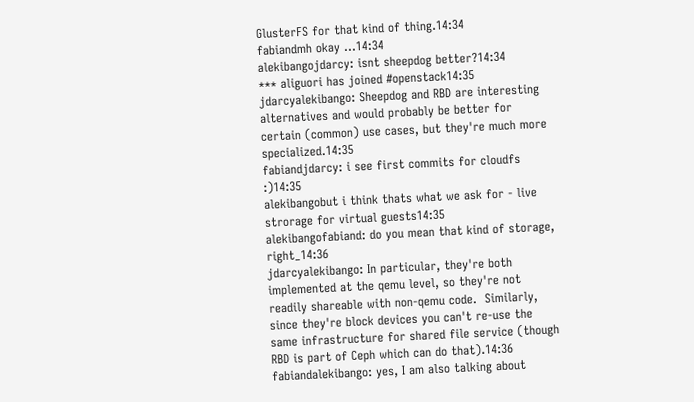GlusterFS for that kind of thing.14:34
fabiandmh okay ...14:34
alekibangojdarcy: isnt sheepdog better?14:34
*** aliguori has joined #openstack14:35
jdarcyalekibango: Sheepdog and RBD are interesting alternatives and would probably be better for certain (common) use cases, but they're much more specialized.14:35
fabiandjdarcy: i see first commits for cloudfs :)14:35
alekibangobut i think thats what we ask for - live strorage for virtual guests14:35
alekibangofabiand: do you mean that kind of storage, right_14:36
jdarcyalekibango: In particular, they're both implemented at the qemu level, so they're not readily shareable with non-qemu code.  Similarly, since they're block devices you can't re-use the same infrastructure for shared file service (though RBD is part of Ceph which can do that).14:36
fabiandalekibango: yes, I am also talking about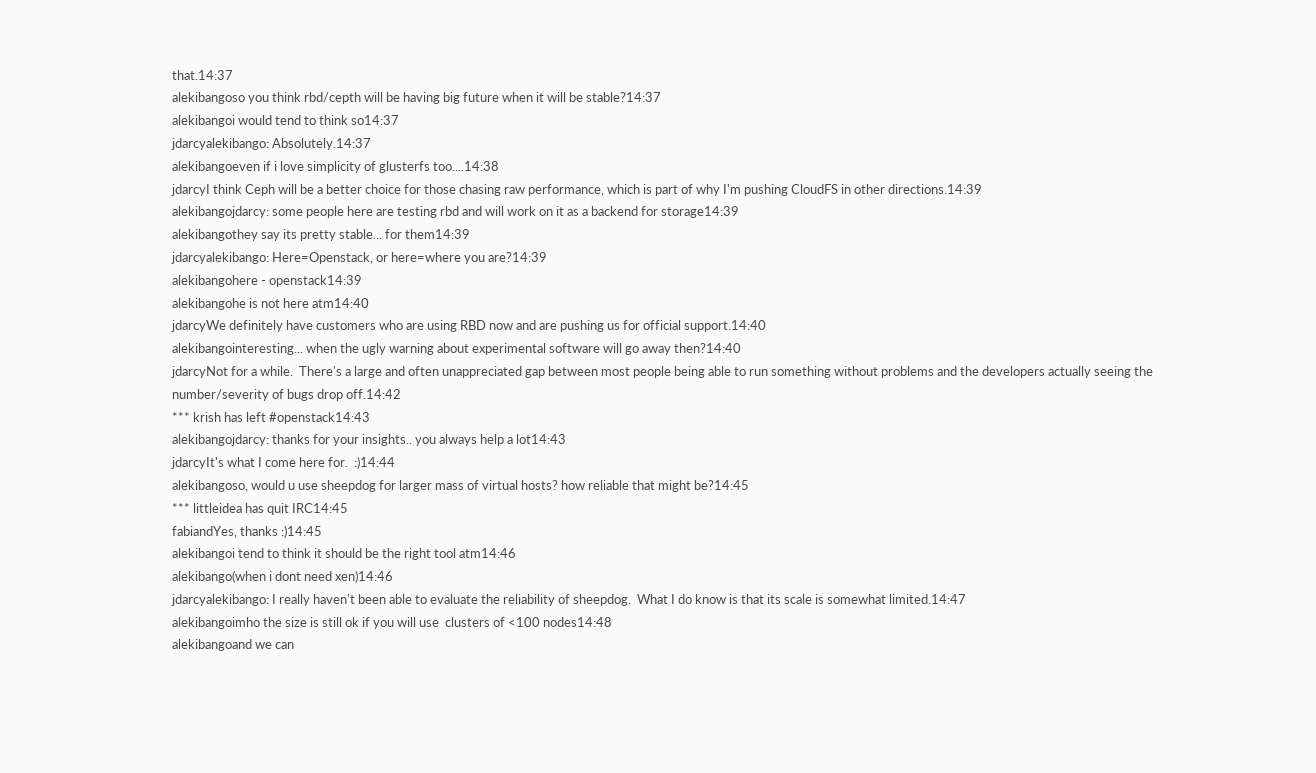that.14:37
alekibangoso you think rbd/cepth will be having big future when it will be stable?14:37
alekibangoi would tend to think so14:37
jdarcyalekibango: Absolutely.14:37
alekibangoeven if i love simplicity of glusterfs too....14:38
jdarcyI think Ceph will be a better choice for those chasing raw performance, which is part of why I'm pushing CloudFS in other directions.14:39
alekibangojdarcy: some people here are testing rbd and will work on it as a backend for storage14:39
alekibangothey say its pretty stable... for them14:39
jdarcyalekibango: Here=Openstack, or here=where you are?14:39
alekibangohere - openstack14:39
alekibangohe is not here atm14:40
jdarcyWe definitely have customers who are using RBD now and are pushing us for official support.14:40
alekibangointeresting... when the ugly warning about experimental software will go away then?14:40
jdarcyNot for a while.  There's a large and often unappreciated gap between most people being able to run something without problems and the developers actually seeing the number/severity of bugs drop off.14:42
*** krish has left #openstack14:43
alekibangojdarcy: thanks for your insights.. you always help a lot14:43
jdarcyIt's what I come here for.  :)14:44
alekibangoso, would u use sheepdog for larger mass of virtual hosts? how reliable that might be?14:45
*** littleidea has quit IRC14:45
fabiandYes, thanks :)14:45
alekibangoi tend to think it should be the right tool atm14:46
alekibango(when i dont need xen)14:46
jdarcyalekibango: I really haven't been able to evaluate the reliability of sheepdog.  What I do know is that its scale is somewhat limited.14:47
alekibangoimho the size is still ok if you will use  clusters of <100 nodes14:48
alekibangoand we can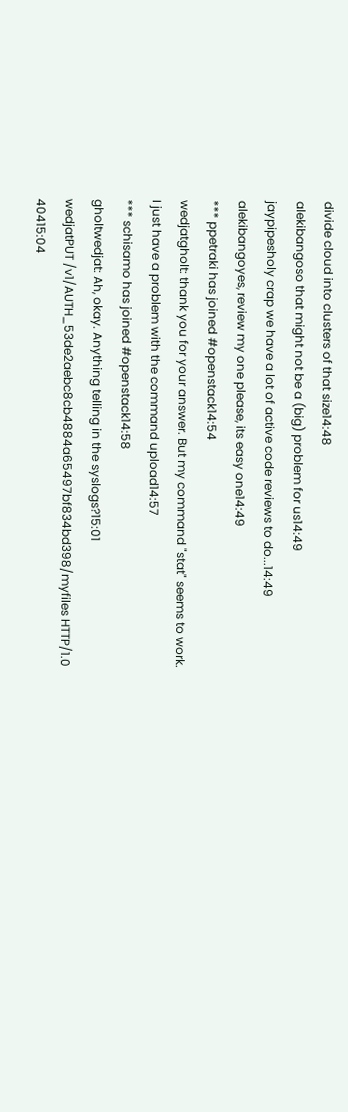divide cloud into clusters of that size14:48
alekibangoso that might not be a (big) problem for us14:49
jaypipesholy crap we have a lot of active code reviews to do...14:49
alekibangoyes, review my one please, its easy one14:49
*** ppetraki has joined #openstack14:54
wedjatgholt: thank you for your answer. But my command "stat" seems to work. I just have a problem with the command upload14:57
*** schisamo has joined #openstack14:58
gholtwedjat: Ah, okay. Anything telling in the syslogs?15:01
wedjatPUT /v1/AUTH_53de2aebc8cb4884a65497bf834bd398/myfiles HTTP/1.0 40415:04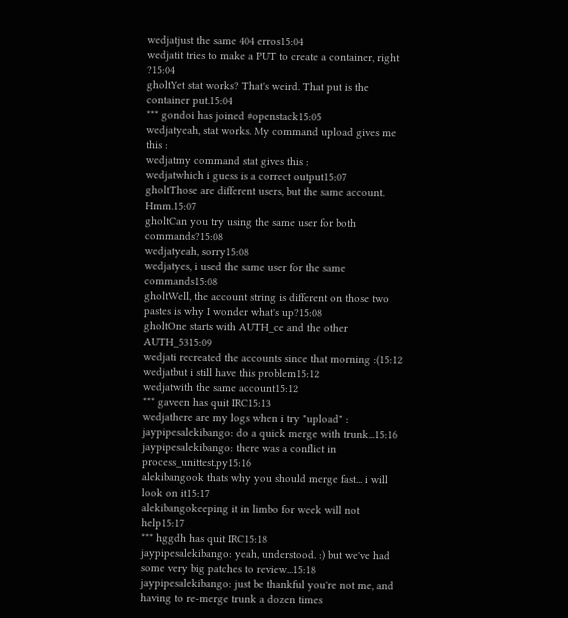wedjatjust the same 404 erros15:04
wedjatit tries to make a PUT to create a container, right ?15:04
gholtYet stat works? That's weird. That put is the container put.15:04
*** gondoi has joined #openstack15:05
wedjatyeah, stat works. My command upload gives me this :
wedjatmy command stat gives this :
wedjatwhich i guess is a correct output15:07
gholtThose are different users, but the same account. Hmm.15:07
gholtCan you try using the same user for both commands?15:08
wedjatyeah, sorry15:08
wedjatyes, i used the same user for the same commands15:08
gholtWell, the account string is different on those two pastes is why I wonder what's up?15:08
gholtOne starts with AUTH_ce and the other AUTH_5315:09
wedjati recreated the accounts since that morning :(15:12
wedjatbut i still have this problem15:12
wedjatwith the same account15:12
*** gaveen has quit IRC15:13
wedjathere are my logs when i try "upload" :
jaypipesalekibango: do a quick merge with trunk...15:16
jaypipesalekibango: there was a conflict in process_unittest.py15:16
alekibangook thats why you should merge fast... i will look on it15:17
alekibangokeeping it in limbo for week will not help15:17
*** hggdh has quit IRC15:18
jaypipesalekibango: yeah, understood. :) but we've had some very big patches to review...15:18
jaypipesalekibango: just be thankful you're not me, and having to re-merge trunk a dozen times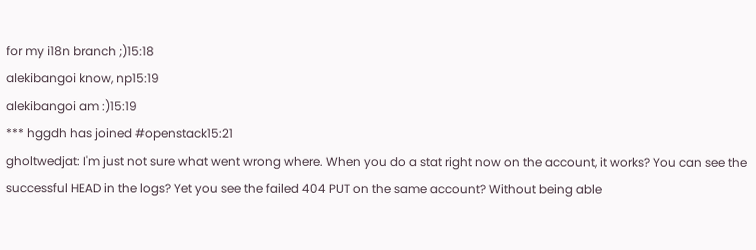for my i18n branch ;)15:18
alekibangoi know, np15:19
alekibangoi am :)15:19
*** hggdh has joined #openstack15:21
gholtwedjat: I'm just not sure what went wrong where. When you do a stat right now on the account, it works? You can see the successful HEAD in the logs? Yet you see the failed 404 PUT on the same account? Without being able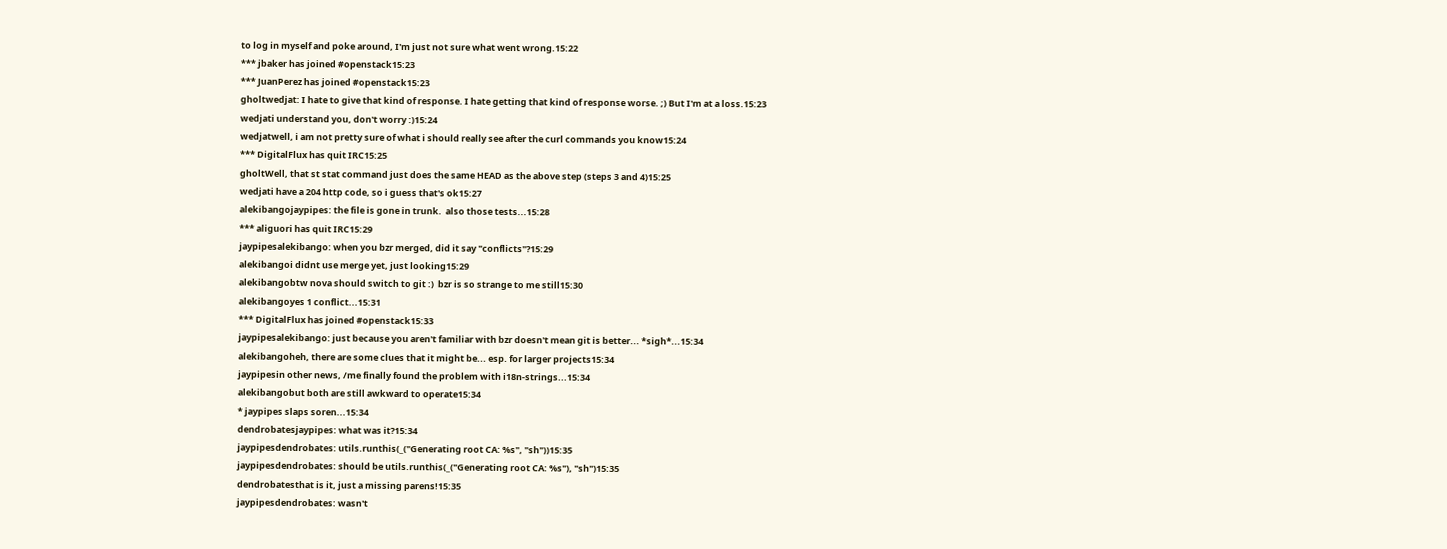to log in myself and poke around, I'm just not sure what went wrong.15:22
*** jbaker has joined #openstack15:23
*** JuanPerez has joined #openstack15:23
gholtwedjat: I hate to give that kind of response. I hate getting that kind of response worse. ;) But I'm at a loss.15:23
wedjati understand you, don't worry :)15:24
wedjatwell, i am not pretty sure of what i should really see after the curl commands you know15:24
*** DigitalFlux has quit IRC15:25
gholtWell, that st stat command just does the same HEAD as the above step (steps 3 and 4)15:25
wedjati have a 204 http code, so i guess that's ok15:27
alekibangojaypipes: the file is gone in trunk.  also those tests...15:28
*** aliguori has quit IRC15:29
jaypipesalekibango: when you bzr merged, did it say "conflicts"?15:29
alekibangoi didnt use merge yet, just looking15:29
alekibangobtw nova should switch to git :)  bzr is so strange to me still15:30
alekibangoyes 1 conflict...15:31
*** DigitalFlux has joined #openstack15:33
jaypipesalekibango: just because you aren't familiar with bzr doesn't mean git is better... *sigh*...15:34
alekibangoheh, there are some clues that it might be... esp. for larger projects15:34
jaypipesin other news, /me finally found the problem with i18n-strings...15:34
alekibangobut both are still awkward to operate15:34
* jaypipes slaps soren...15:34
dendrobatesjaypipes: what was it?15:34
jaypipesdendrobates: utils.runthis(_("Generating root CA: %s", "sh"))15:35
jaypipesdendrobates: should be utils.runthis(_("Generating root CA: %s"), "sh")15:35
dendrobatesthat is it, just a missing parens!15:35
jaypipesdendrobates: wasn't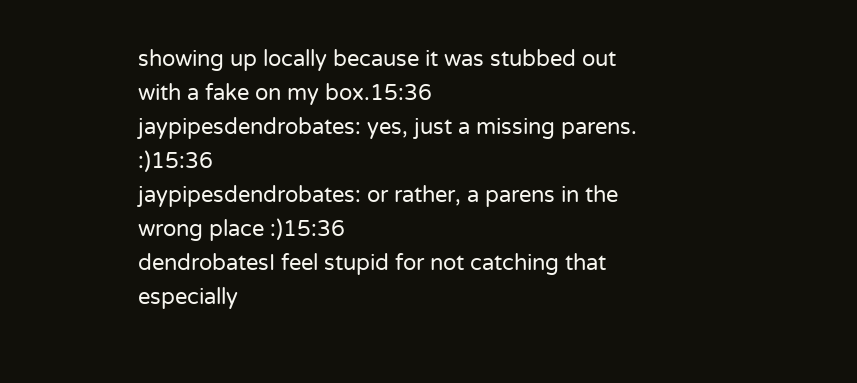showing up locally because it was stubbed out with a fake on my box.15:36
jaypipesdendrobates: yes, just a missing parens. :)15:36
jaypipesdendrobates: or rather, a parens in the wrong place :)15:36
dendrobatesI feel stupid for not catching that especially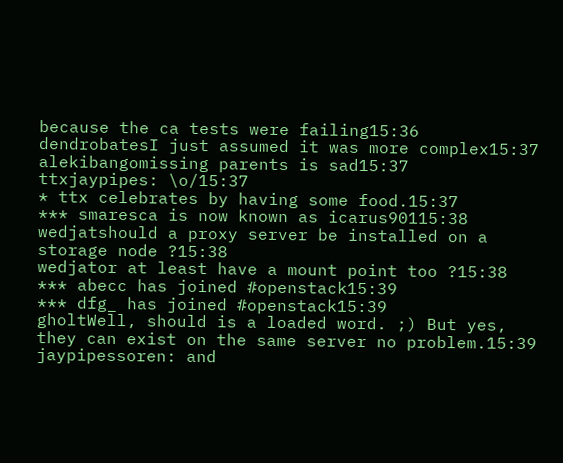because the ca tests were failing15:36
dendrobatesI just assumed it was more complex15:37
alekibangomissing parents is sad15:37
ttxjaypipes: \o/15:37
* ttx celebrates by having some food.15:37
*** smaresca is now known as icarus90115:38
wedjatshould a proxy server be installed on a storage node ?15:38
wedjator at least have a mount point too ?15:38
*** abecc has joined #openstack15:39
*** dfg_ has joined #openstack15:39
gholtWell, should is a loaded word. ;) But yes, they can exist on the same server no problem.15:39
jaypipessoren: and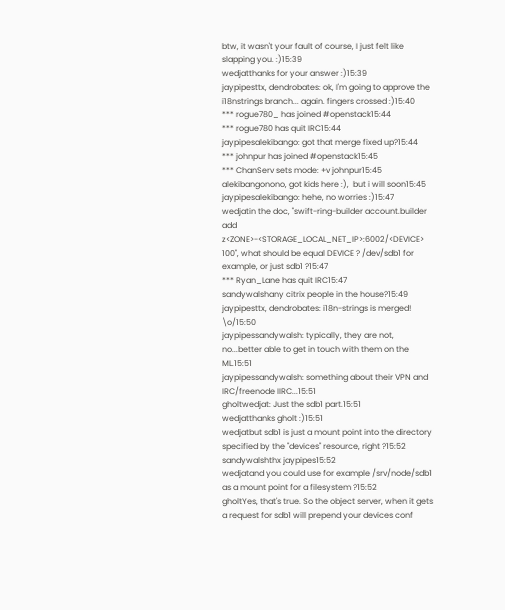btw, it wasn't your fault of course, I just felt like slapping you. :)15:39
wedjatthanks for your answer :)15:39
jaypipesttx, dendrobates: ok, I'm going to approve the i18nstrings branch... again. fingers crossed :)15:40
*** rogue780_ has joined #openstack15:44
*** rogue780 has quit IRC15:44
jaypipesalekibango: got that merge fixed up?15:44
*** johnpur has joined #openstack15:45
*** ChanServ sets mode: +v johnpur15:45
alekibangonono, got kids here :),  but i will soon15:45
jaypipesalekibango: hehe, no worries :)15:47
wedjatin the doc, "swift-ring-builder account.builder add z<ZONE>-<STORAGE_LOCAL_NET_IP>:6002/<DEVICE> 100", what should be equal DEVICE ? /dev/sdb1 for example, or just sdb1 ?15:47
*** Ryan_Lane has quit IRC15:47
sandywalshany citrix people in the house?15:49
jaypipesttx, dendrobates: i18n-strings is merged! \o/15:50
jaypipessandywalsh: typically, they are not, no...better able to get in touch with them on the ML.15:51
jaypipessandywalsh: something about their VPN and IRC/freenode IIRC...15:51
gholtwedjat: Just the sdb1 part.15:51
wedjatthanks gholt :)15:51
wedjatbut sdb1 is just a mount point into the directory specified by the "devices" resource, right ?15:52
sandywalshthx jaypipes15:52
wedjatand you could use for example /srv/node/sdb1 as a mount point for a filesystem ?15:52
gholtYes, that's true. So the object server, when it gets a request for sdb1 will prepend your devices conf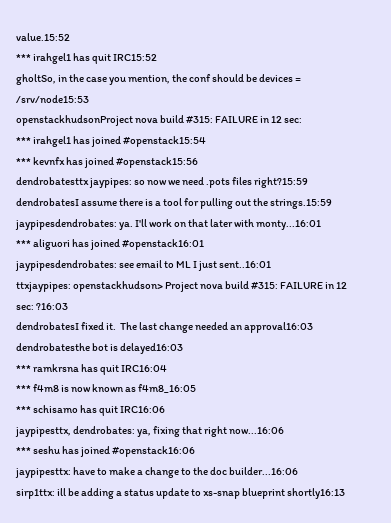value.15:52
*** irahgel1 has quit IRC15:52
gholtSo, in the case you mention, the conf should be devices = /srv/node15:53
openstackhudsonProject nova build #315: FAILURE in 12 sec:
*** irahgel1 has joined #openstack15:54
*** kevnfx has joined #openstack15:56
dendrobatesttx jaypipes: so now we need .pots files right?15:59
dendrobatesI assume there is a tool for pulling out the strings.15:59
jaypipesdendrobates: ya. I'll work on that later with monty...16:01
*** aliguori has joined #openstack16:01
jaypipesdendrobates: see email to ML I just sent..16:01
ttxjaypipes: openstackhudson> Project nova build #315: FAILURE in 12 sec: ?16:03
dendrobatesI fixed it.  The last change needed an approval16:03
dendrobatesthe bot is delayed16:03
*** ramkrsna has quit IRC16:04
*** f4m8 is now known as f4m8_16:05
*** schisamo has quit IRC16:06
jaypipesttx, dendrobates: ya, fixing that right now...16:06
*** seshu has joined #openstack16:06
jaypipesttx: have to make a change to the doc builder...16:06
sirp1ttx: ill be adding a status update to xs-snap blueprint shortly16:13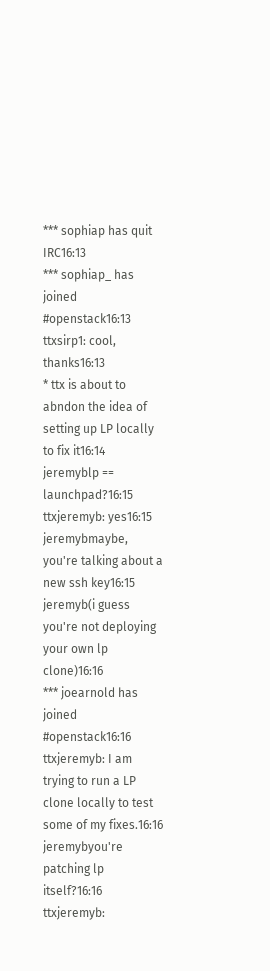*** sophiap has quit IRC16:13
*** sophiap_ has joined #openstack16:13
ttxsirp1: cool, thanks16:13
* ttx is about to abndon the idea of setting up LP locally to fix it16:14
jeremyblp == launchpad?16:15
ttxjeremyb: yes16:15
jeremybmaybe, you're talking about a new ssh key16:15
jeremyb(i guess you're not deploying your own lp clone)16:16
*** joearnold has joined #openstack16:16
ttxjeremyb: I am trying to run a LP clone locally to test some of my fixes.16:16
jeremybyou're patching lp itself?16:16
ttxjeremyb: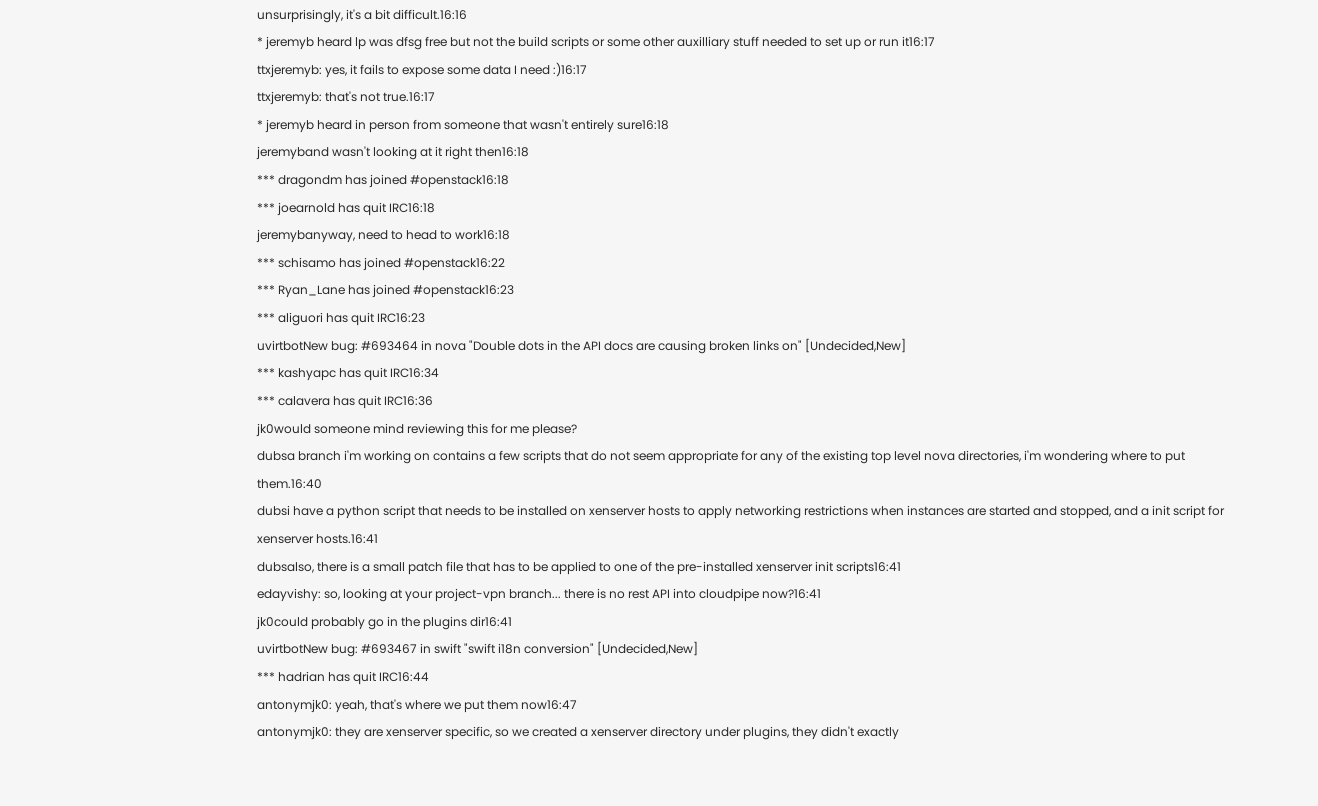unsurprisingly, it's a bit difficult.16:16
* jeremyb heard lp was dfsg free but not the build scripts or some other auxilliary stuff needed to set up or run it16:17
ttxjeremyb: yes, it fails to expose some data I need :)16:17
ttxjeremyb: that's not true.16:17
* jeremyb heard in person from someone that wasn't entirely sure16:18
jeremyband wasn't looking at it right then16:18
*** dragondm has joined #openstack16:18
*** joearnold has quit IRC16:18
jeremybanyway, need to head to work16:18
*** schisamo has joined #openstack16:22
*** Ryan_Lane has joined #openstack16:23
*** aliguori has quit IRC16:23
uvirtbotNew bug: #693464 in nova "Double dots in the API docs are causing broken links on" [Undecided,New]
*** kashyapc has quit IRC16:34
*** calavera has quit IRC16:36
jk0would someone mind reviewing this for me please?
dubsa branch i'm working on contains a few scripts that do not seem appropriate for any of the existing top level nova directories, i'm wondering where to put them.16:40
dubsi have a python script that needs to be installed on xenserver hosts to apply networking restrictions when instances are started and stopped, and a init script for xenserver hosts.16:41
dubsalso, there is a small patch file that has to be applied to one of the pre-installed xenserver init scripts16:41
edayvishy: so, looking at your project-vpn branch... there is no rest API into cloudpipe now?16:41
jk0could probably go in the plugins dir16:41
uvirtbotNew bug: #693467 in swift "swift i18n conversion" [Undecided,New]
*** hadrian has quit IRC16:44
antonymjk0: yeah, that's where we put them now16:47
antonymjk0: they are xenserver specific, so we created a xenserver directory under plugins, they didn't exactly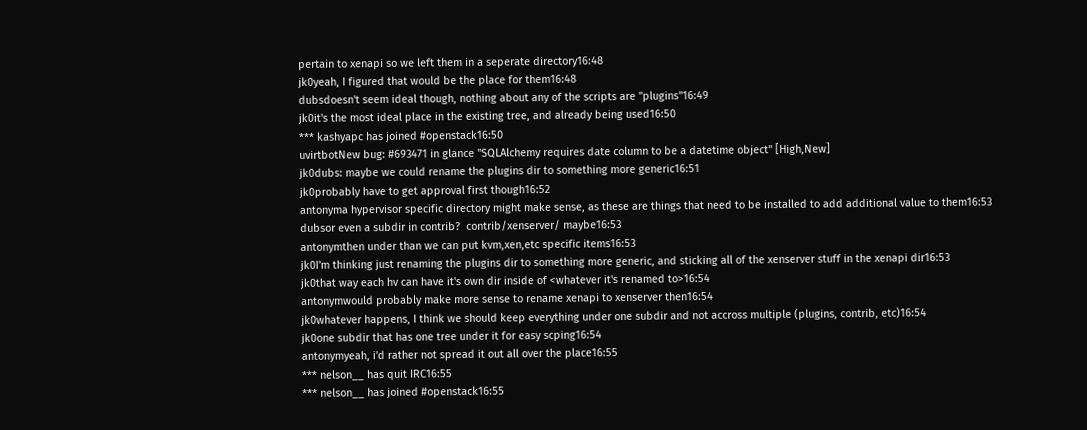pertain to xenapi so we left them in a seperate directory16:48
jk0yeah, I figured that would be the place for them16:48
dubsdoesn't seem ideal though, nothing about any of the scripts are "plugins"16:49
jk0it's the most ideal place in the existing tree, and already being used16:50
*** kashyapc has joined #openstack16:50
uvirtbotNew bug: #693471 in glance "SQLAlchemy requires date column to be a datetime object" [High,New]
jk0dubs: maybe we could rename the plugins dir to something more generic16:51
jk0probably have to get approval first though16:52
antonyma hypervisor specific directory might make sense, as these are things that need to be installed to add additional value to them16:53
dubsor even a subdir in contrib?  contrib/xenserver/ maybe16:53
antonymthen under than we can put kvm,xen,etc specific items16:53
jk0I'm thinking just renaming the plugins dir to something more generic, and sticking all of the xenserver stuff in the xenapi dir16:53
jk0that way each hv can have it's own dir inside of <whatever it's renamed to>16:54
antonymwould probably make more sense to rename xenapi to xenserver then16:54
jk0whatever happens, I think we should keep everything under one subdir and not accross multiple (plugins, contrib, etc)16:54
jk0one subdir that has one tree under it for easy scping16:54
antonymyeah, i'd rather not spread it out all over the place16:55
*** nelson__ has quit IRC16:55
*** nelson__ has joined #openstack16:55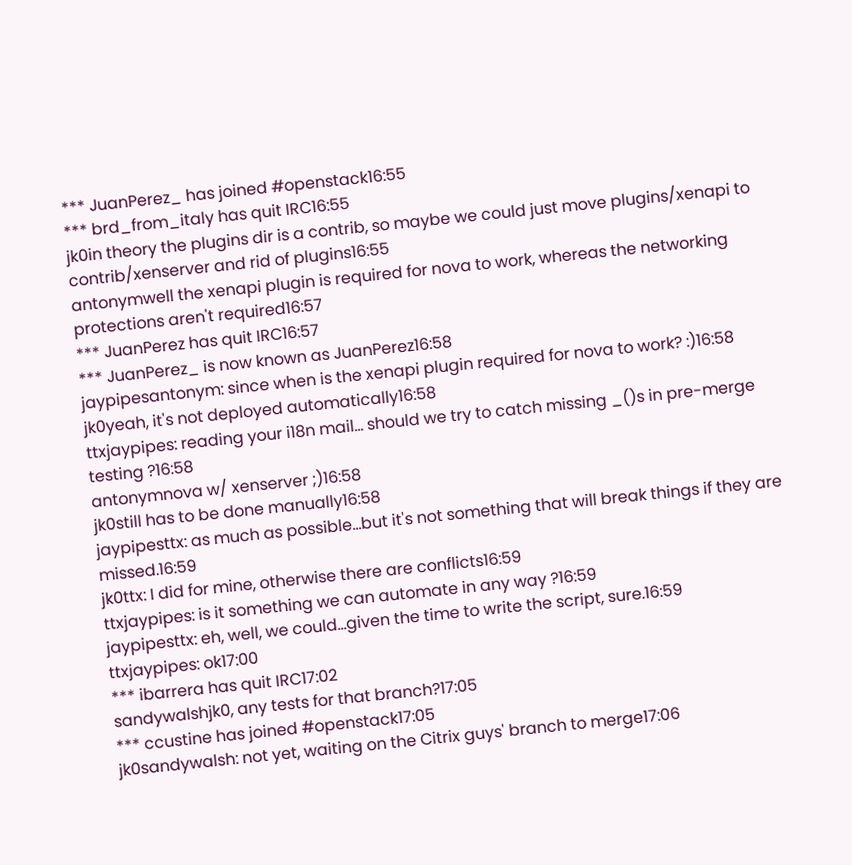*** JuanPerez_ has joined #openstack16:55
*** brd_from_italy has quit IRC16:55
jk0in theory the plugins dir is a contrib, so maybe we could just move plugins/xenapi to contrib/xenserver and rid of plugins16:55
antonymwell the xenapi plugin is required for nova to work, whereas the networking protections aren't required16:57
*** JuanPerez has quit IRC16:57
*** JuanPerez_ is now known as JuanPerez16:58
jaypipesantonym: since when is the xenapi plugin required for nova to work? :)16:58
jk0yeah, it's not deployed automatically16:58
ttxjaypipes: reading your i18n mail... should we try to catch missing _()s in pre-merge testing ?16:58
antonymnova w/ xenserver ;)16:58
jk0still has to be done manually16:58
jaypipesttx: as much as possible...but it's not something that will break things if they are missed.16:59
jk0ttx: I did for mine, otherwise there are conflicts16:59
ttxjaypipes: is it something we can automate in any way ?16:59
jaypipesttx: eh, well, we could...given the time to write the script, sure.16:59
ttxjaypipes: ok17:00
*** ibarrera has quit IRC17:02
sandywalshjk0, any tests for that branch?17:05
*** ccustine has joined #openstack17:05
jk0sandywalsh: not yet, waiting on the Citrix guys' branch to merge17:06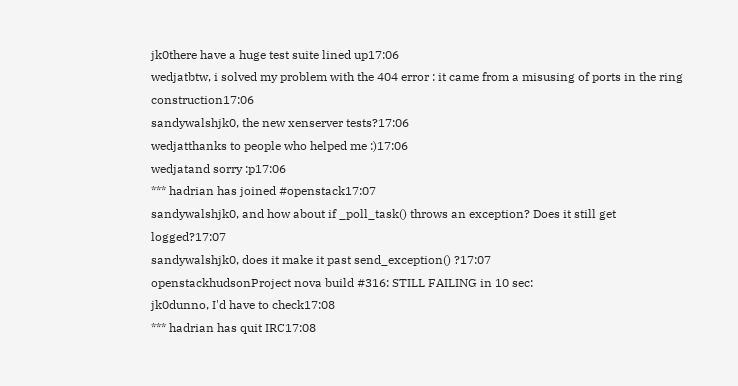jk0there have a huge test suite lined up17:06
wedjatbtw, i solved my problem with the 404 error : it came from a misusing of ports in the ring construction17:06
sandywalshjk0, the new xenserver tests?17:06
wedjatthanks to people who helped me :)17:06
wedjatand sorry :p17:06
*** hadrian has joined #openstack17:07
sandywalshjk0, and how about if _poll_task() throws an exception? Does it still get logged?17:07
sandywalshjk0, does it make it past send_exception() ?17:07
openstackhudsonProject nova build #316: STILL FAILING in 10 sec:
jk0dunno, I'd have to check17:08
*** hadrian has quit IRC17:08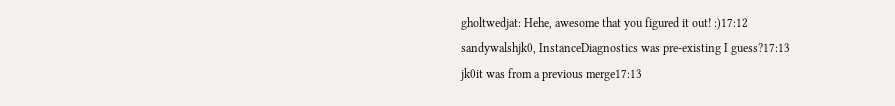gholtwedjat: Hehe, awesome that you figured it out! :)17:12
sandywalshjk0, InstanceDiagnostics was pre-existing I guess?17:13
jk0it was from a previous merge17:13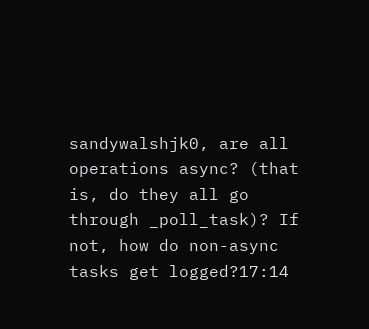sandywalshjk0, are all operations async? (that is, do they all go through _poll_task)? If not, how do non-async tasks get logged?17:14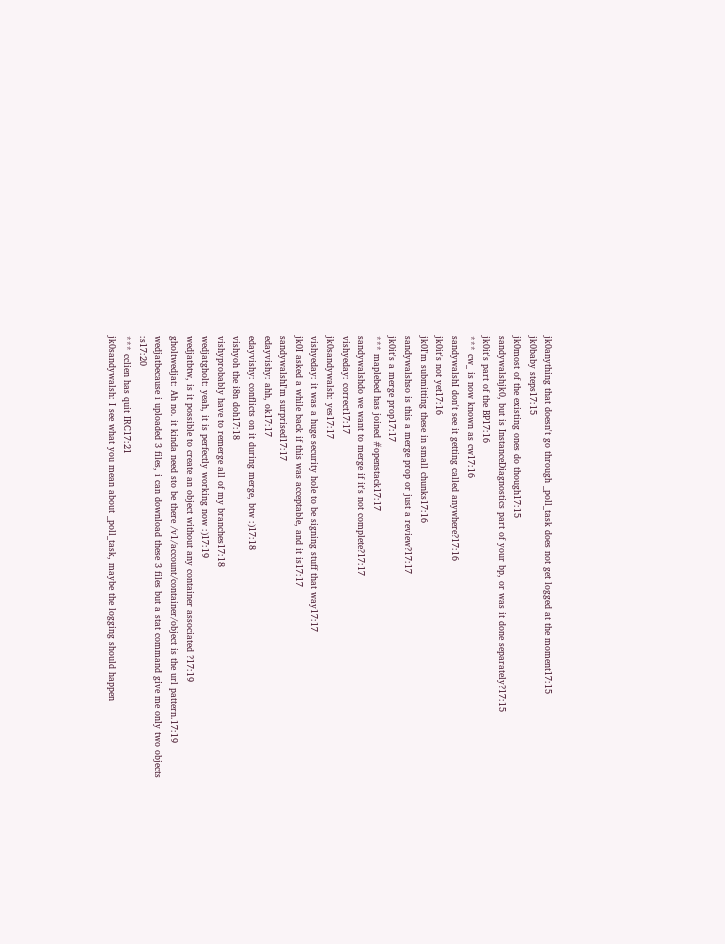jk0anything that doesn't go through _poll_task does not get logged at the moment17:15
jk0baby steps17:15
jk0most of the existing ones do though17:15
sandywalshjk0, but is InstanceDiagnostics part of your bp, or was it done separately?17:15
jk0it's part of the BP17:16
*** cw_ is now known as cw17:16
sandywalshI don't see it getting called anywhere?17:16
jk0it's not yet17:16
jk0I'm submitting these in small chunks17:16
sandywalshso is this a merge prop or just a review?17:17
jk0it's a merge prop17:17
*** maplebed has joined #openstack17:17
sandywalshdo we want to merge if it's not complete?17:17
vishyeday: correct17:17
jk0sandywalsh: yes17:17
vishyeday: it was a huge security hole to be signing stuff that way17:17
jk0I asked a while back if this was acceptable, and it is17:17
sandywalshI'm surprised17:17
edayvishy: ahh, ok17:17
edayvishy: conflicts on it during merge, btw :)17:18
vishyoh the i8n doh17:18
vishyprobably have to remerge all of my branches17:18
wedjatgholt: yeah, it is perfectly working now :)17:19
wedjatbtw, is it possible to create an object without any container associated ?17:19
gholtwedjat: Ah no. it kinda need sto be there /v1/account/container/object is the url pattern.17:19
wedjatbecause i uploaded 3 files, i can download these 3 files but a stat command give me only two objects :s17:20
*** cclien has quit IRC17:21
jk0sandywalsh: I see what you mean about _poll_task, maybe the logging should happen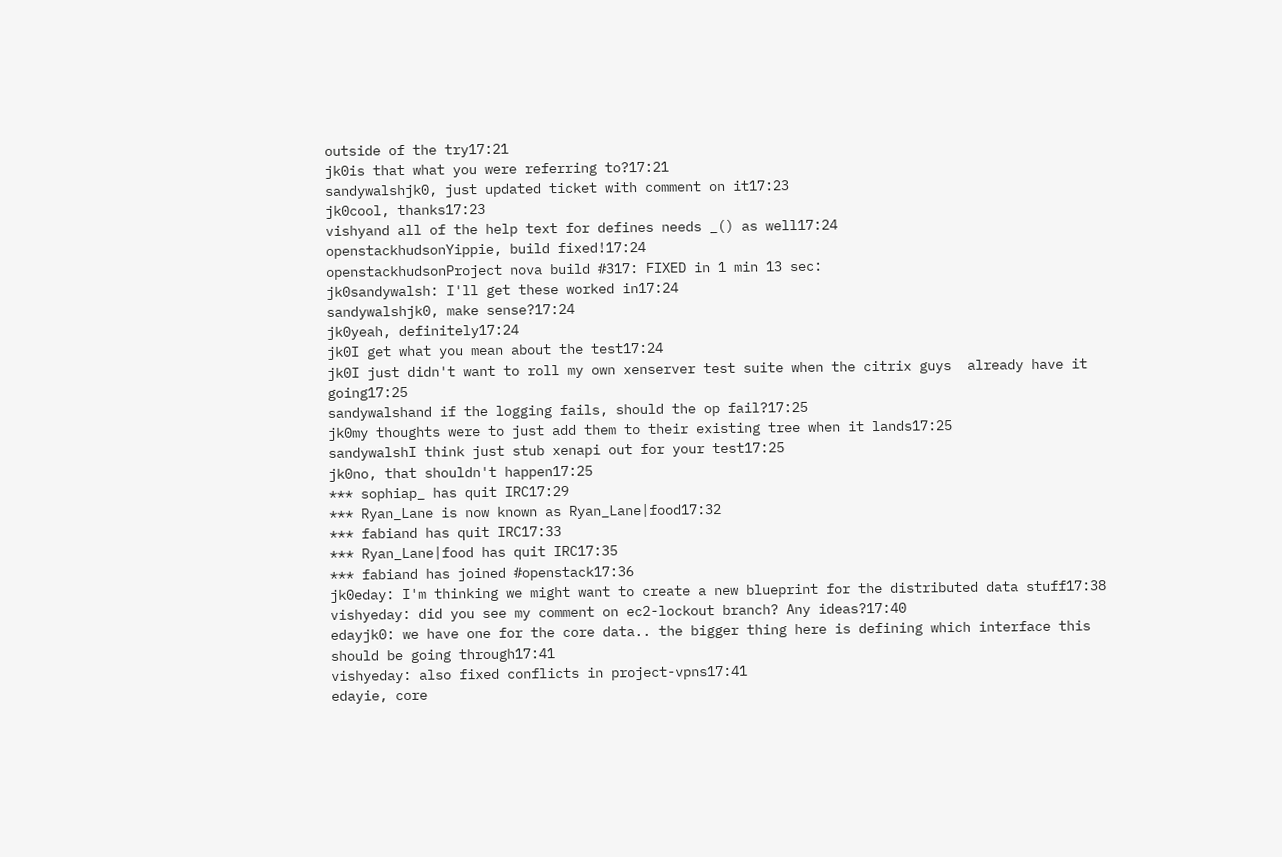outside of the try17:21
jk0is that what you were referring to?17:21
sandywalshjk0, just updated ticket with comment on it17:23
jk0cool, thanks17:23
vishyand all of the help text for defines needs _() as well17:24
openstackhudsonYippie, build fixed!17:24
openstackhudsonProject nova build #317: FIXED in 1 min 13 sec:
jk0sandywalsh: I'll get these worked in17:24
sandywalshjk0, make sense?17:24
jk0yeah, definitely17:24
jk0I get what you mean about the test17:24
jk0I just didn't want to roll my own xenserver test suite when the citrix guys  already have it going17:25
sandywalshand if the logging fails, should the op fail?17:25
jk0my thoughts were to just add them to their existing tree when it lands17:25
sandywalshI think just stub xenapi out for your test17:25
jk0no, that shouldn't happen17:25
*** sophiap_ has quit IRC17:29
*** Ryan_Lane is now known as Ryan_Lane|food17:32
*** fabiand has quit IRC17:33
*** Ryan_Lane|food has quit IRC17:35
*** fabiand has joined #openstack17:36
jk0eday: I'm thinking we might want to create a new blueprint for the distributed data stuff17:38
vishyeday: did you see my comment on ec2-lockout branch? Any ideas?17:40
edayjk0: we have one for the core data.. the bigger thing here is defining which interface this should be going through17:41
vishyeday: also fixed conflicts in project-vpns17:41
edayie, core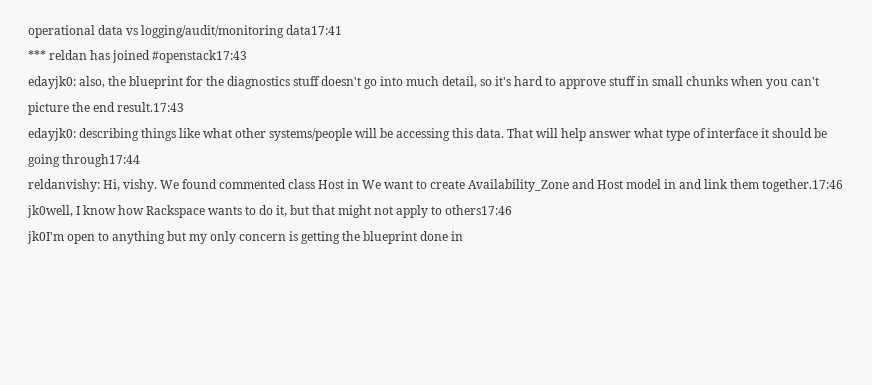operational data vs logging/audit/monitoring data17:41
*** reldan has joined #openstack17:43
edayjk0: also, the blueprint for the diagnostics stuff doesn't go into much detail, so it's hard to approve stuff in small chunks when you can't picture the end result.17:43
edayjk0: describing things like what other systems/people will be accessing this data. That will help answer what type of interface it should be going through17:44
reldanvishy: Hi, vishy. We found commented class Host in We want to create Availability_Zone and Host model in and link them together.17:46
jk0well, I know how Rackspace wants to do it, but that might not apply to others17:46
jk0I'm open to anything but my only concern is getting the blueprint done in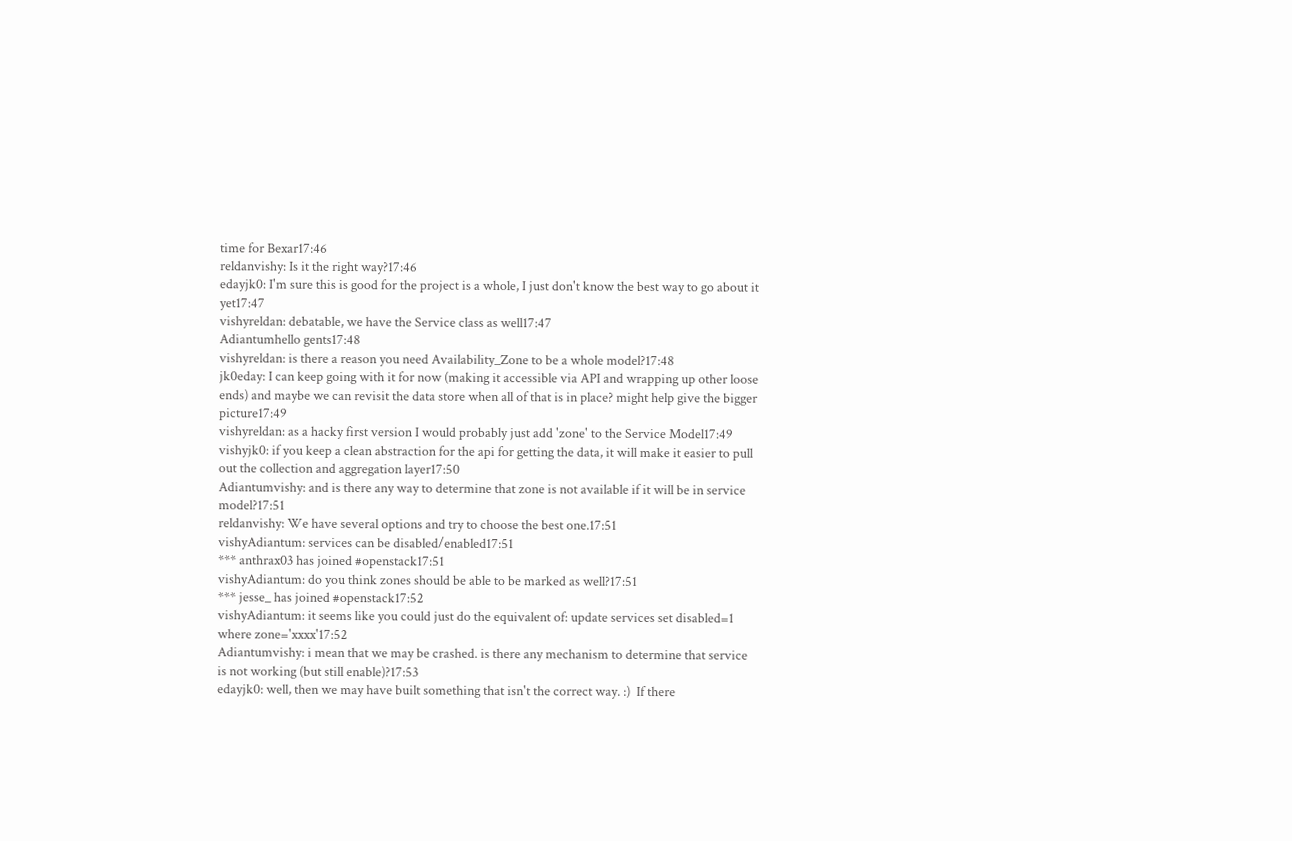time for Bexar17:46
reldanvishy: Is it the right way?17:46
edayjk0: I'm sure this is good for the project is a whole, I just don't know the best way to go about it yet17:47
vishyreldan: debatable, we have the Service class as well17:47
Adiantumhello gents17:48
vishyreldan: is there a reason you need Availability_Zone to be a whole model?17:48
jk0eday: I can keep going with it for now (making it accessible via API and wrapping up other loose ends) and maybe we can revisit the data store when all of that is in place? might help give the bigger picture17:49
vishyreldan: as a hacky first version I would probably just add 'zone' to the Service Model17:49
vishyjk0: if you keep a clean abstraction for the api for getting the data, it will make it easier to pull out the collection and aggregation layer17:50
Adiantumvishy: and is there any way to determine that zone is not available if it will be in service model?17:51
reldanvishy: We have several options and try to choose the best one.17:51
vishyAdiantum: services can be disabled/enabled17:51
*** anthrax03 has joined #openstack17:51
vishyAdiantum: do you think zones should be able to be marked as well?17:51
*** jesse_ has joined #openstack17:52
vishyAdiantum: it seems like you could just do the equivalent of: update services set disabled=1 where zone='xxxx'17:52
Adiantumvishy: i mean that we may be crashed. is there any mechanism to determine that service is not working (but still enable)?17:53
edayjk0: well, then we may have built something that isn't the correct way. :)  If there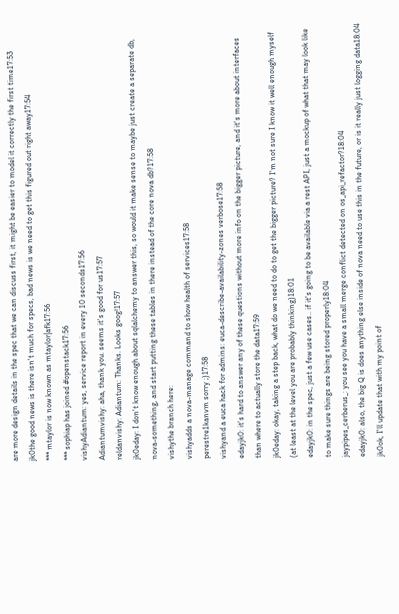are more design details in the spec that we can discuss first, it might be easier to model it correctly the first time17:53
jk0the good news is there isn't much for specs, bad news is we need to get this figured out right away17:54
*** mtaylor is now known as mtaylor|afk17:56
*** sophiap has joined #openstack17:56
vishyAdiantum: yes, service report in every 10 seconds17:56
Adiantumvishy: aha, thank you. seems it's good for us17:57
reldanvishy: Adiantum: Thanks. Looks goog!17:57
jk0eday: I don't know enough about sqlalchemy to answer this, so would it make sense to maybe just create a separate db, nova-something, and start putting these tables in there instead of the core nova db?17:58
vishythe branch here:
vishyadds a nova-manage command to show health of services17:58
perestre1kanvm sorry ;)17:58
vishyand a euca hack for admins: euca-describe-availability-zones verbose17:58
edayjk0: it's hard to answer any of these questions without more info on the bigger picture, and it's more about interfaces than where to actually store the data17:59
jk0eday: okay, taking a step back, what do we need to do to get the bigger picture? I'm not sure I know it well enough myself (at least at the level you are probably thinking)18:01
edayjk0: in the spec, just a few use cases.. if it's going to be available via a rest API, just a mockup of what that may look like to make sure things are being stored properly18:04
jaypipes_cerberus_: you see you have a small merge conflict detected on os_api_refactor?18:04
edayjk0: also, the big Q is does anything else inside of nova need to use this in the future, or is it really just logging data18:04
jk0ok, I'll update that with my point of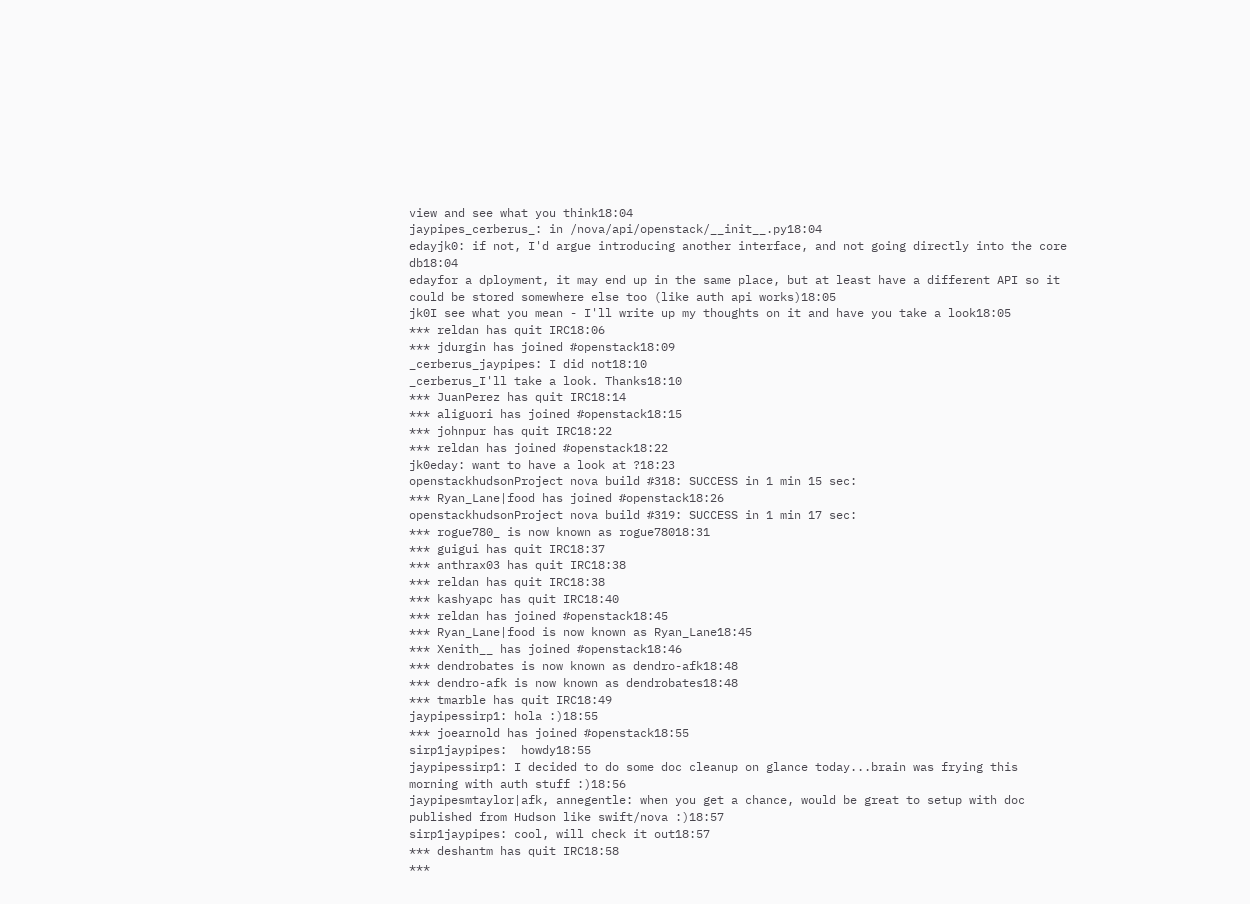view and see what you think18:04
jaypipes_cerberus_: in /nova/api/openstack/__init__.py18:04
edayjk0: if not, I'd argue introducing another interface, and not going directly into the core db18:04
edayfor a dployment, it may end up in the same place, but at least have a different API so it could be stored somewhere else too (like auth api works)18:05
jk0I see what you mean - I'll write up my thoughts on it and have you take a look18:05
*** reldan has quit IRC18:06
*** jdurgin has joined #openstack18:09
_cerberus_jaypipes: I did not18:10
_cerberus_I'll take a look. Thanks18:10
*** JuanPerez has quit IRC18:14
*** aliguori has joined #openstack18:15
*** johnpur has quit IRC18:22
*** reldan has joined #openstack18:22
jk0eday: want to have a look at ?18:23
openstackhudsonProject nova build #318: SUCCESS in 1 min 15 sec:
*** Ryan_Lane|food has joined #openstack18:26
openstackhudsonProject nova build #319: SUCCESS in 1 min 17 sec:
*** rogue780_ is now known as rogue78018:31
*** guigui has quit IRC18:37
*** anthrax03 has quit IRC18:38
*** reldan has quit IRC18:38
*** kashyapc has quit IRC18:40
*** reldan has joined #openstack18:45
*** Ryan_Lane|food is now known as Ryan_Lane18:45
*** Xenith__ has joined #openstack18:46
*** dendrobates is now known as dendro-afk18:48
*** dendro-afk is now known as dendrobates18:48
*** tmarble has quit IRC18:49
jaypipessirp1: hola :)18:55
*** joearnold has joined #openstack18:55
sirp1jaypipes:  howdy18:55
jaypipessirp1: I decided to do some doc cleanup on glance today...brain was frying this morning with auth stuff :)18:56
jaypipesmtaylor|afk, annegentle: when you get a chance, would be great to setup with doc published from Hudson like swift/nova :)18:57
sirp1jaypipes: cool, will check it out18:57
*** deshantm has quit IRC18:58
***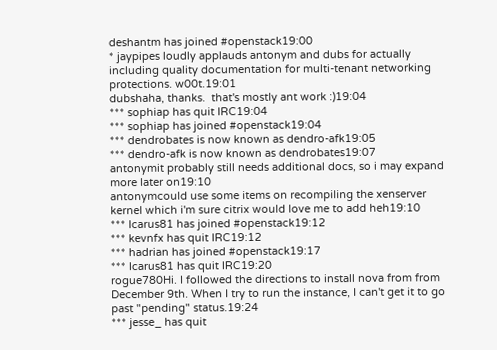deshantm has joined #openstack19:00
* jaypipes loudly applauds antonym and dubs for actually including quality documentation for multi-tenant networking protections. w00t.19:01
dubshaha, thanks.  that's mostly ant work :)19:04
*** sophiap has quit IRC19:04
*** sophiap has joined #openstack19:04
*** dendrobates is now known as dendro-afk19:05
*** dendro-afk is now known as dendrobates19:07
antonymit probably still needs additional docs, so i may expand more later on19:10
antonymcould use some items on recompiling the xenserver kernel which i'm sure citrix would love me to add heh19:10
*** Icarus81 has joined #openstack19:12
*** kevnfx has quit IRC19:12
*** hadrian has joined #openstack19:17
*** Icarus81 has quit IRC19:20
rogue780Hi. I followed the directions to install nova from from December 9th. When I try to run the instance, I can't get it to go past "pending" status.19:24
*** jesse_ has quit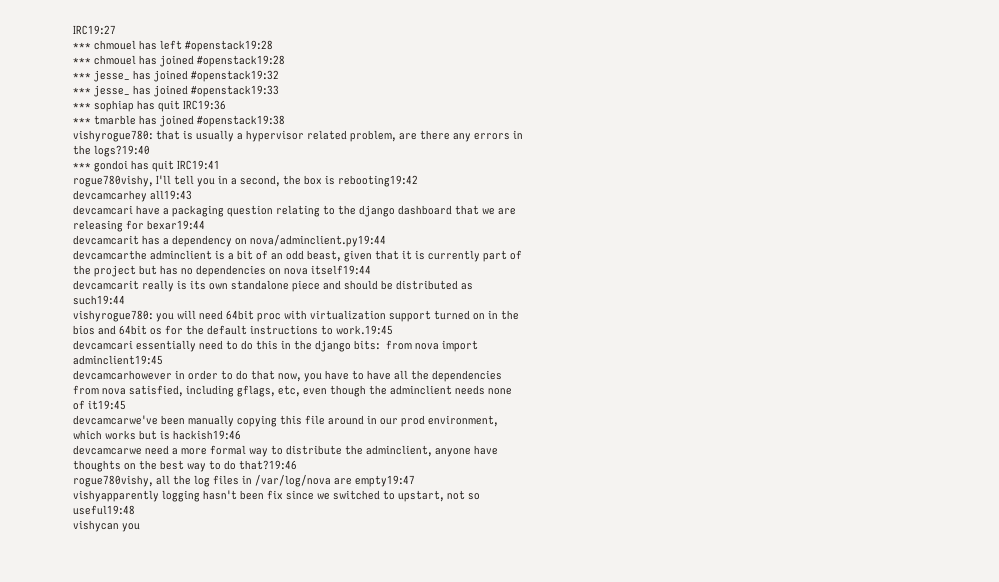IRC19:27
*** chmouel has left #openstack19:28
*** chmouel has joined #openstack19:28
*** jesse_ has joined #openstack19:32
*** jesse_ has joined #openstack19:33
*** sophiap has quit IRC19:36
*** tmarble has joined #openstack19:38
vishyrogue780: that is usually a hypervisor related problem, are there any errors in the logs?19:40
*** gondoi has quit IRC19:41
rogue780vishy, I'll tell you in a second, the box is rebooting19:42
devcamcarhey all19:43
devcamcari have a packaging question relating to the django dashboard that we are releasing for bexar19:44
devcamcarit has a dependency on nova/adminclient.py19:44
devcamcarthe adminclient is a bit of an odd beast, given that it is currently part of the project but has no dependencies on nova itself19:44
devcamcarit really is its own standalone piece and should be distributed as such19:44
vishyrogue780: you will need 64bit proc with virtualization support turned on in the bios and 64bit os for the default instructions to work.19:45
devcamcari essentially need to do this in the django bits:  from nova import adminclient19:45
devcamcarhowever in order to do that now, you have to have all the dependencies from nova satisfied, including gflags, etc, even though the adminclient needs none of it19:45
devcamcarwe've been manually copying this file around in our prod environment, which works but is hackish19:46
devcamcarwe need a more formal way to distribute the adminclient, anyone have thoughts on the best way to do that?19:46
rogue780vishy, all the log files in /var/log/nova are empty19:47
vishyapparently logging hasn't been fix since we switched to upstart, not so useful19:48
vishycan you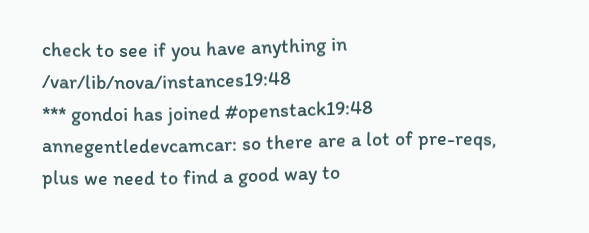check to see if you have anything in /var/lib/nova/instances19:48
*** gondoi has joined #openstack19:48
annegentledevcamcar: so there are a lot of pre-reqs, plus we need to find a good way to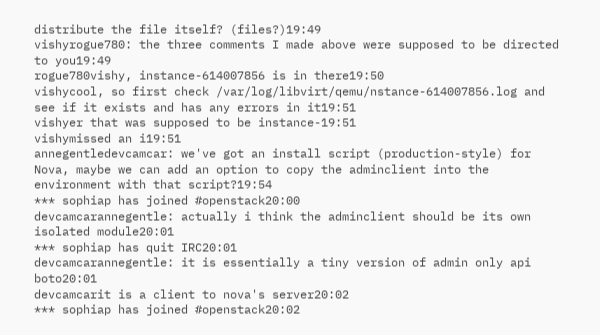distribute the file itself? (files?)19:49
vishyrogue780: the three comments I made above were supposed to be directed to you19:49
rogue780vishy, instance-614007856 is in there19:50
vishycool, so first check /var/log/libvirt/qemu/nstance-614007856.log and see if it exists and has any errors in it19:51
vishyer that was supposed to be instance-19:51
vishymissed an i19:51
annegentledevcamcar: we've got an install script (production-style) for Nova, maybe we can add an option to copy the adminclient into the environment with that script?19:54
*** sophiap has joined #openstack20:00
devcamcarannegentle: actually i think the adminclient should be its own isolated module20:01
*** sophiap has quit IRC20:01
devcamcarannegentle: it is essentially a tiny version of admin only api boto20:01
devcamcarit is a client to nova's server20:02
*** sophiap has joined #openstack20:02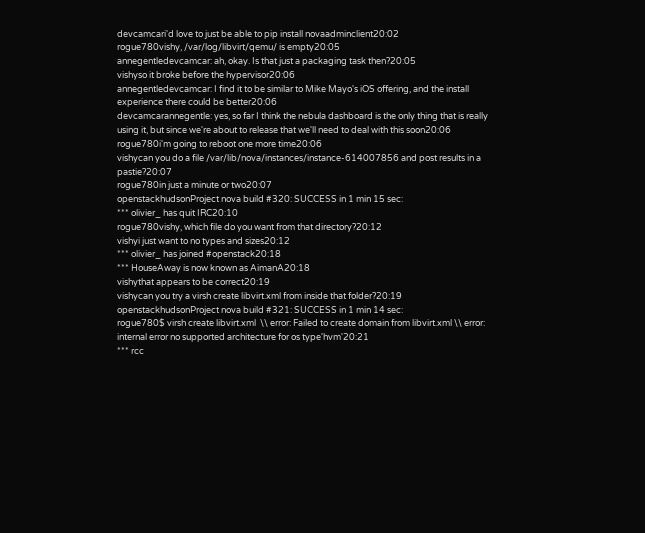devcamcari'd love to just be able to pip install novaadminclient20:02
rogue780vishy, /var/log/libvirt/qemu/ is empty20:05
annegentledevcamcar: ah, okay. Is that just a packaging task then?20:05
vishyso it broke before the hypervisor20:06
annegentledevcamcar: I find it to be similar to Mike Mayo's iOS offering, and the install experience there could be better20:06
devcamcarannegentle: yes, so far I think the nebula dashboard is the only thing that is really using it, but since we're about to release that we'll need to deal with this soon20:06
rogue780i'm going to reboot one more time20:06
vishycan you do a file /var/lib/nova/instances/instance-614007856 and post results in a pastie?20:07
rogue780in just a minute or two20:07
openstackhudsonProject nova build #320: SUCCESS in 1 min 15 sec:
*** olivier_ has quit IRC20:10
rogue780vishy, which file do you want from that directory?20:12
vishyi just want to no types and sizes20:12
*** olivier_ has joined #openstack20:18
*** HouseAway is now known as AimanA20:18
vishythat appears to be correct20:19
vishycan you try a virsh create libvirt.xml from inside that folder?20:19
openstackhudsonProject nova build #321: SUCCESS in 1 min 14 sec:
rogue780$ virsh create libvirt.xml  \\ error: Failed to create domain from libvirt.xml \\ error: internal error no supported architecture for os type'hvm'20:21
*** rcc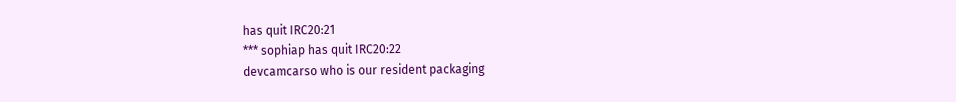has quit IRC20:21
*** sophiap has quit IRC20:22
devcamcarso who is our resident packaging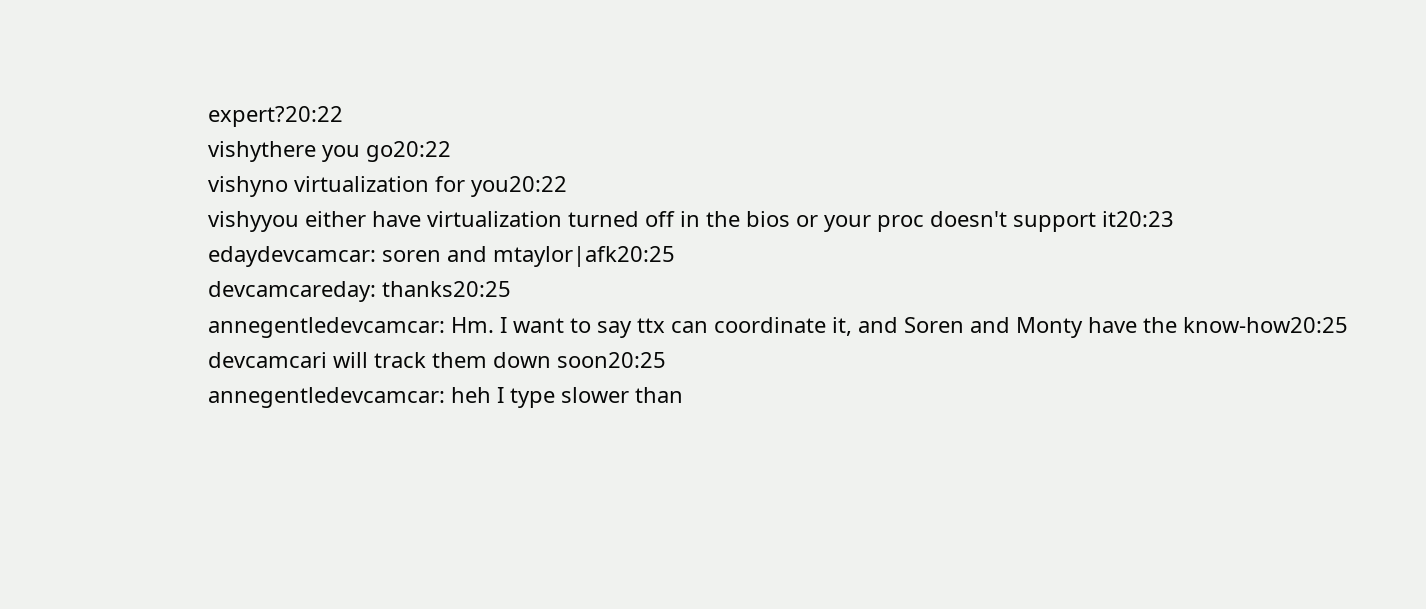expert?20:22
vishythere you go20:22
vishyno virtualization for you20:22
vishyyou either have virtualization turned off in the bios or your proc doesn't support it20:23
edaydevcamcar: soren and mtaylor|afk20:25
devcamcareday: thanks20:25
annegentledevcamcar: Hm. I want to say ttx can coordinate it, and Soren and Monty have the know-how20:25
devcamcari will track them down soon20:25
annegentledevcamcar: heh I type slower than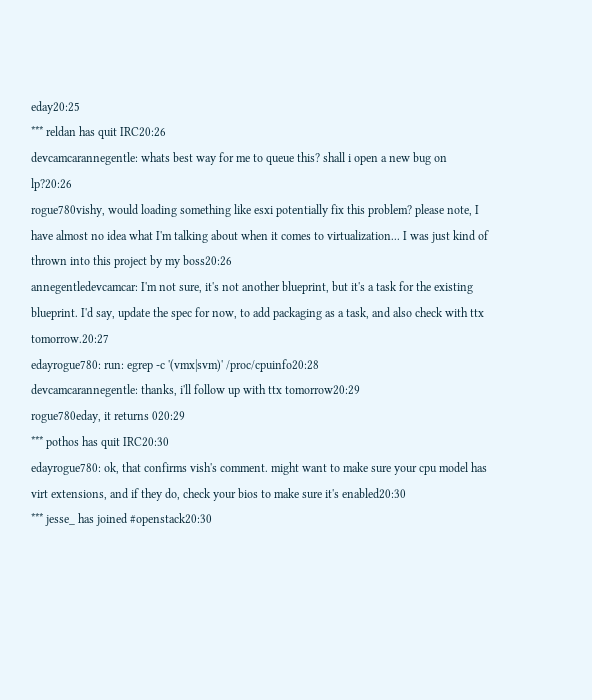eday20:25
*** reldan has quit IRC20:26
devcamcarannegentle: whats best way for me to queue this? shall i open a new bug on lp?20:26
rogue780vishy, would loading something like esxi potentially fix this problem? please note, I have almost no idea what I'm talking about when it comes to virtualization... I was just kind of thrown into this project by my boss20:26
annegentledevcamcar: I'm not sure, it's not another blueprint, but it's a task for the existing blueprint. I'd say, update the spec for now, to add packaging as a task, and also check with ttx tomorrow.20:27
edayrogue780: run: egrep -c '(vmx|svm)' /proc/cpuinfo20:28
devcamcarannegentle: thanks, i'll follow up with ttx tomorrow20:29
rogue780eday, it returns 020:29
*** pothos has quit IRC20:30
edayrogue780: ok, that confirms vish's comment. might want to make sure your cpu model has virt extensions, and if they do, check your bios to make sure it's enabled20:30
*** jesse_ has joined #openstack20:30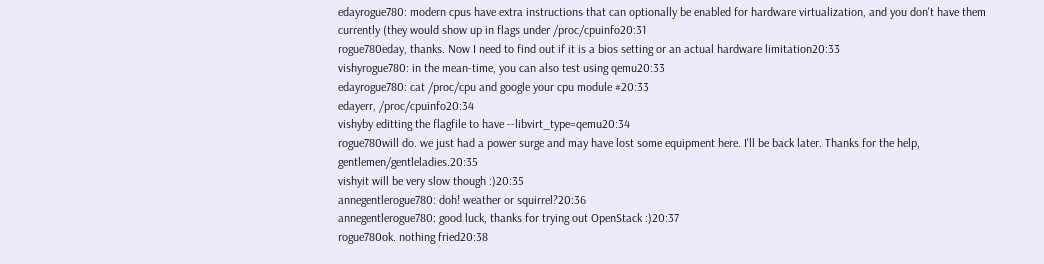edayrogue780: modern cpus have extra instructions that can optionally be enabled for hardware virtualization, and you don't have them currently (they would show up in flags under /proc/cpuinfo20:31
rogue780eday, thanks. Now I need to find out if it is a bios setting or an actual hardware limitation20:33
vishyrogue780: in the mean-time, you can also test using qemu20:33
edayrogue780: cat /proc/cpu and google your cpu module #20:33
edayerr, /proc/cpuinfo20:34
vishyby editting the flagfile to have --libvirt_type=qemu20:34
rogue780will do. we just had a power surge and may have lost some equipment here. I'll be back later. Thanks for the help, gentlemen/gentleladies.20:35
vishyit will be very slow though :)20:35
annegentlerogue780: doh! weather or squirrel?20:36
annegentlerogue780: good luck, thanks for trying out OpenStack :)20:37
rogue780ok. nothing fried20:38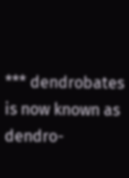*** dendrobates is now known as dendro-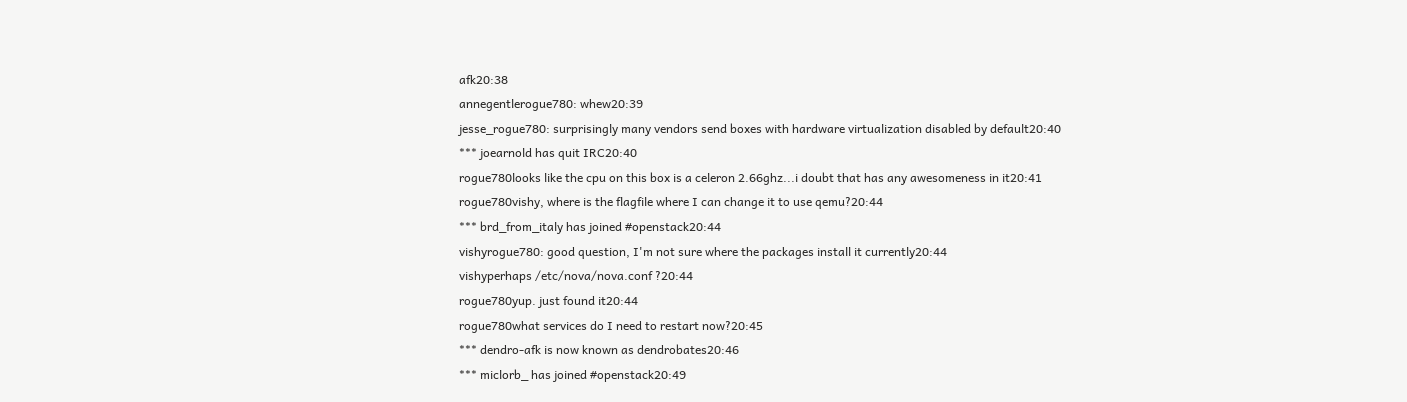afk20:38
annegentlerogue780: whew20:39
jesse_rogue780: surprisingly many vendors send boxes with hardware virtualization disabled by default20:40
*** joearnold has quit IRC20:40
rogue780looks like the cpu on this box is a celeron 2.66ghz...i doubt that has any awesomeness in it20:41
rogue780vishy, where is the flagfile where I can change it to use qemu?20:44
*** brd_from_italy has joined #openstack20:44
vishyrogue780: good question, I'm not sure where the packages install it currently20:44
vishyperhaps /etc/nova/nova.conf ?20:44
rogue780yup. just found it20:44
rogue780what services do I need to restart now?20:45
*** dendro-afk is now known as dendrobates20:46
*** miclorb_ has joined #openstack20:49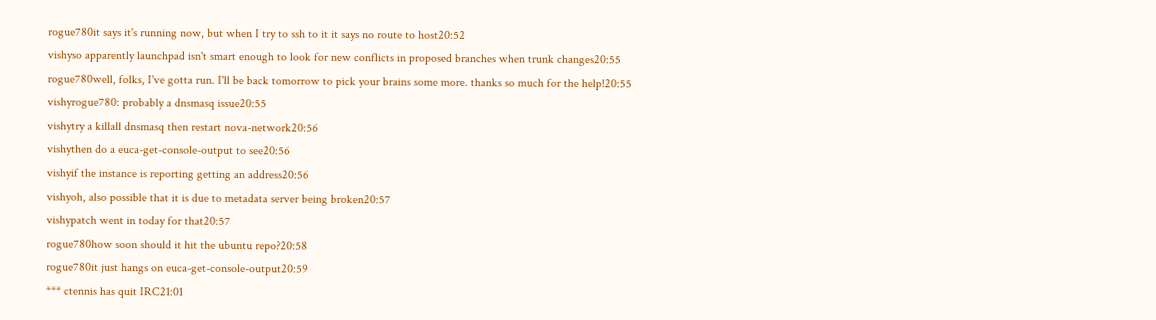rogue780it says it's running now, but when I try to ssh to it it says no route to host20:52
vishyso apparently launchpad isn't smart enough to look for new conflicts in proposed branches when trunk changes20:55
rogue780well, folks, I've gotta run. I'll be back tomorrow to pick your brains some more. thanks so much for the help!20:55
vishyrogue780: probably a dnsmasq issue20:55
vishytry a killall dnsmasq then restart nova-network20:56
vishythen do a euca-get-console-output to see20:56
vishyif the instance is reporting getting an address20:56
vishyoh, also possible that it is due to metadata server being broken20:57
vishypatch went in today for that20:57
rogue780how soon should it hit the ubuntu repo?20:58
rogue780it just hangs on euca-get-console-output20:59
*** ctennis has quit IRC21:01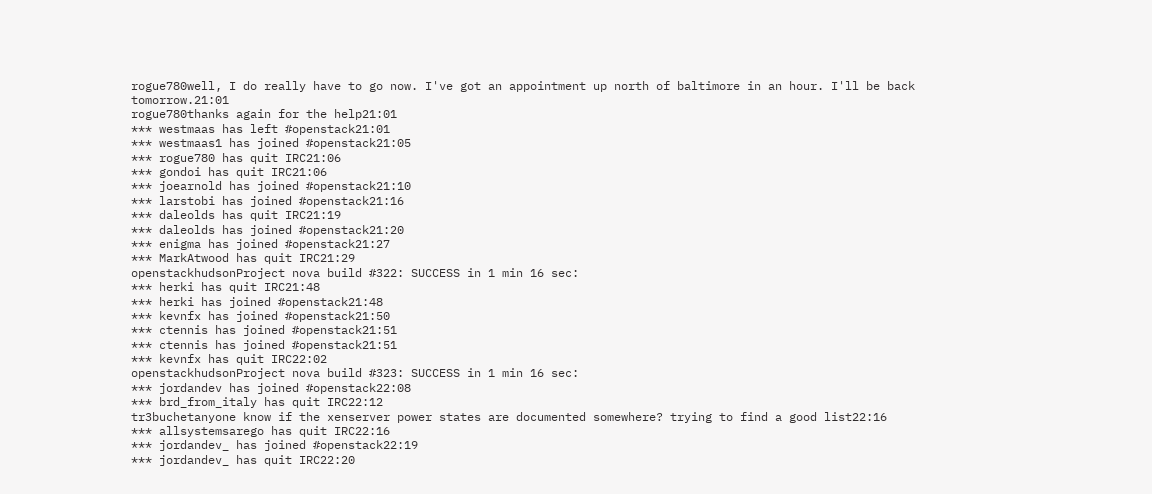rogue780well, I do really have to go now. I've got an appointment up north of baltimore in an hour. I'll be back tomorrow.21:01
rogue780thanks again for the help21:01
*** westmaas has left #openstack21:01
*** westmaas1 has joined #openstack21:05
*** rogue780 has quit IRC21:06
*** gondoi has quit IRC21:06
*** joearnold has joined #openstack21:10
*** larstobi has joined #openstack21:16
*** daleolds has quit IRC21:19
*** daleolds has joined #openstack21:20
*** enigma has joined #openstack21:27
*** MarkAtwood has quit IRC21:29
openstackhudsonProject nova build #322: SUCCESS in 1 min 16 sec:
*** herki has quit IRC21:48
*** herki has joined #openstack21:48
*** kevnfx has joined #openstack21:50
*** ctennis has joined #openstack21:51
*** ctennis has joined #openstack21:51
*** kevnfx has quit IRC22:02
openstackhudsonProject nova build #323: SUCCESS in 1 min 16 sec:
*** jordandev has joined #openstack22:08
*** brd_from_italy has quit IRC22:12
tr3buchetanyone know if the xenserver power states are documented somewhere? trying to find a good list22:16
*** allsystemsarego has quit IRC22:16
*** jordandev_ has joined #openstack22:19
*** jordandev_ has quit IRC22:20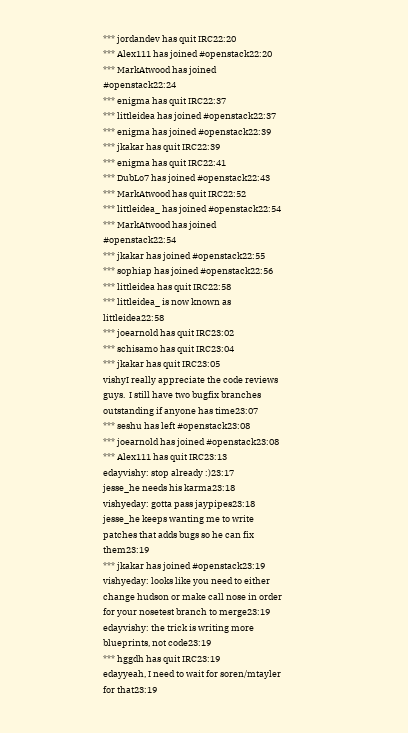*** jordandev has quit IRC22:20
*** Alex111 has joined #openstack22:20
*** MarkAtwood has joined #openstack22:24
*** enigma has quit IRC22:37
*** littleidea has joined #openstack22:37
*** enigma has joined #openstack22:39
*** jkakar has quit IRC22:39
*** enigma has quit IRC22:41
*** DubLo7 has joined #openstack22:43
*** MarkAtwood has quit IRC22:52
*** littleidea_ has joined #openstack22:54
*** MarkAtwood has joined #openstack22:54
*** jkakar has joined #openstack22:55
*** sophiap has joined #openstack22:56
*** littleidea has quit IRC22:58
*** littleidea_ is now known as littleidea22:58
*** joearnold has quit IRC23:02
*** schisamo has quit IRC23:04
*** jkakar has quit IRC23:05
vishyI really appreciate the code reviews guys.  I still have two bugfix branches outstanding if anyone has time23:07
*** seshu has left #openstack23:08
*** joearnold has joined #openstack23:08
*** Alex111 has quit IRC23:13
edayvishy: stop already :)23:17
jesse_he needs his karma23:18
vishyeday: gotta pass jaypipes23:18
jesse_he keeps wanting me to write patches that adds bugs so he can fix them23:19
*** jkakar has joined #openstack23:19
vishyeday: looks like you need to either change hudson or make call nose in order for your nosetest branch to merge23:19
edayvishy: the trick is writing more blueprints, not code23:19
*** hggdh has quit IRC23:19
edayyeah, I need to wait for soren/mtayler for that23:19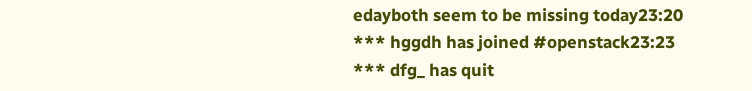edayboth seem to be missing today23:20
*** hggdh has joined #openstack23:23
*** dfg_ has quit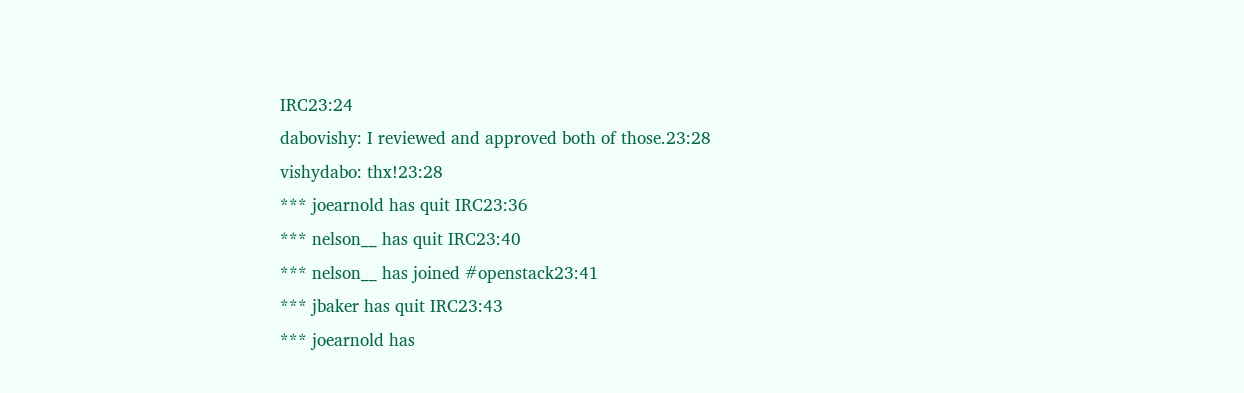IRC23:24
dabovishy: I reviewed and approved both of those.23:28
vishydabo: thx!23:28
*** joearnold has quit IRC23:36
*** nelson__ has quit IRC23:40
*** nelson__ has joined #openstack23:41
*** jbaker has quit IRC23:43
*** joearnold has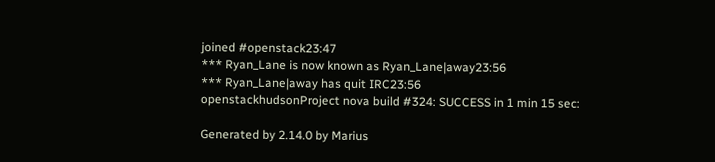joined #openstack23:47
*** Ryan_Lane is now known as Ryan_Lane|away23:56
*** Ryan_Lane|away has quit IRC23:56
openstackhudsonProject nova build #324: SUCCESS in 1 min 15 sec:

Generated by 2.14.0 by Marius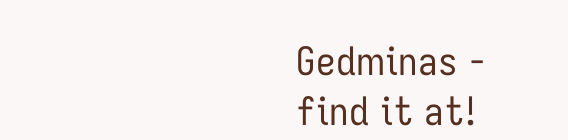Gedminas - find it at!